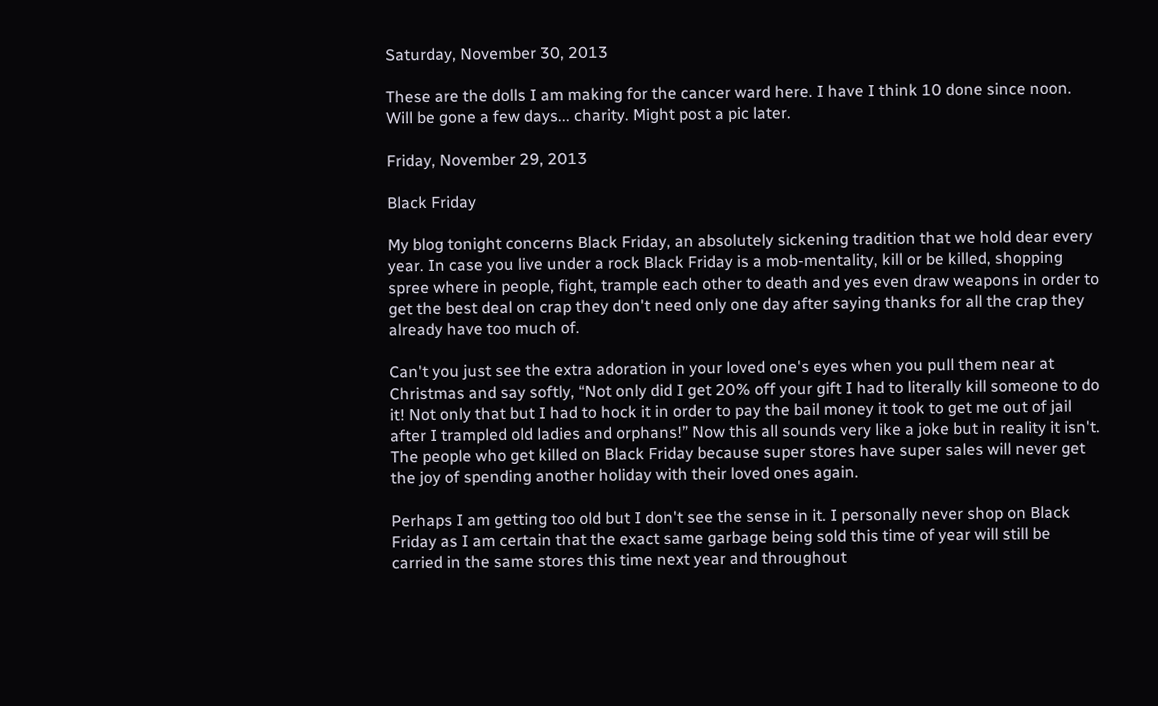Saturday, November 30, 2013

These are the dolls I am making for the cancer ward here. I have I think 10 done since noon.
Will be gone a few days... charity. Might post a pic later.

Friday, November 29, 2013

Black Friday

My blog tonight concerns Black Friday, an absolutely sickening tradition that we hold dear every year. In case you live under a rock Black Friday is a mob-mentality, kill or be killed, shopping spree where in people, fight, trample each other to death and yes even draw weapons in order to get the best deal on crap they don't need only one day after saying thanks for all the crap they already have too much of.

Can't you just see the extra adoration in your loved one's eyes when you pull them near at Christmas and say softly, “Not only did I get 20% off your gift I had to literally kill someone to do it! Not only that but I had to hock it in order to pay the bail money it took to get me out of jail after I trampled old ladies and orphans!” Now this all sounds very like a joke but in reality it isn't. The people who get killed on Black Friday because super stores have super sales will never get the joy of spending another holiday with their loved ones again.

Perhaps I am getting too old but I don't see the sense in it. I personally never shop on Black Friday as I am certain that the exact same garbage being sold this time of year will still be carried in the same stores this time next year and throughout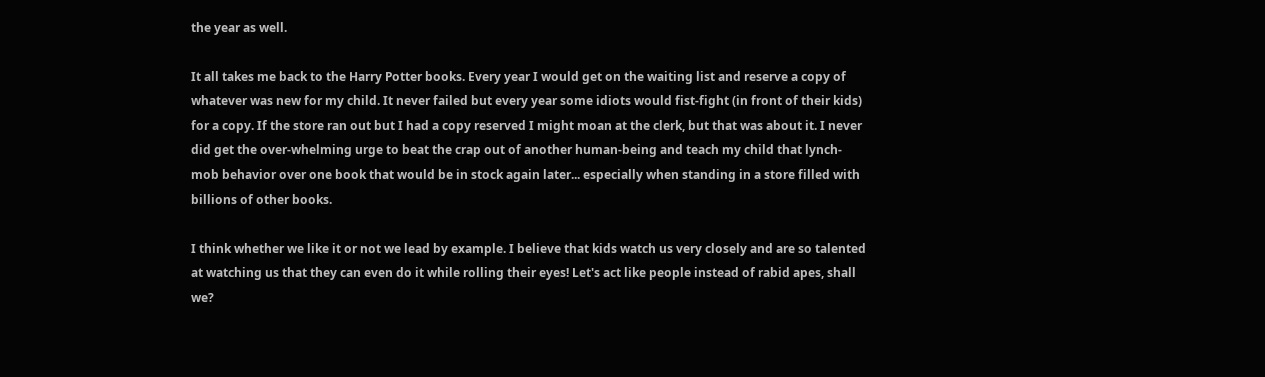the year as well.

It all takes me back to the Harry Potter books. Every year I would get on the waiting list and reserve a copy of whatever was new for my child. It never failed but every year some idiots would fist-fight (in front of their kids) for a copy. If the store ran out but I had a copy reserved I might moan at the clerk, but that was about it. I never did get the over-whelming urge to beat the crap out of another human-being and teach my child that lynch-mob behavior over one book that would be in stock again later... especially when standing in a store filled with billions of other books.

I think whether we like it or not we lead by example. I believe that kids watch us very closely and are so talented at watching us that they can even do it while rolling their eyes! Let's act like people instead of rabid apes, shall we?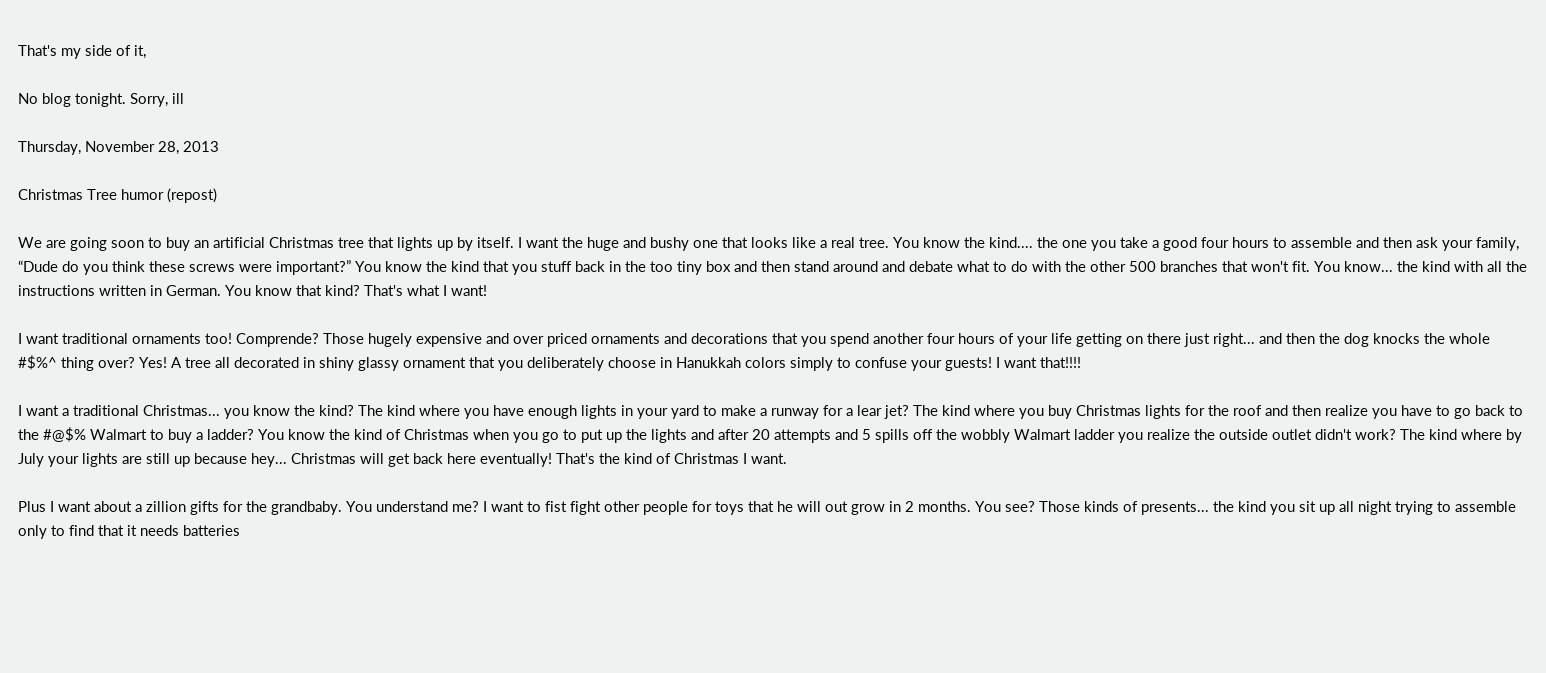That's my side of it,

No blog tonight. Sorry, ill

Thursday, November 28, 2013

Christmas Tree humor (repost)

We are going soon to buy an artificial Christmas tree that lights up by itself. I want the huge and bushy one that looks like a real tree. You know the kind.... the one you take a good four hours to assemble and then ask your family, “Dude do you think these screws were important?” You know the kind that you stuff back in the too tiny box and then stand around and debate what to do with the other 500 branches that won't fit. You know... the kind with all the instructions written in German. You know that kind? That's what I want!

I want traditional ornaments too! Comprende? Those hugely expensive and over priced ornaments and decorations that you spend another four hours of your life getting on there just right... and then the dog knocks the whole #$%^ thing over? Yes! A tree all decorated in shiny glassy ornament that you deliberately choose in Hanukkah colors simply to confuse your guests! I want that!!!!

I want a traditional Christmas... you know the kind? The kind where you have enough lights in your yard to make a runway for a lear jet? The kind where you buy Christmas lights for the roof and then realize you have to go back to the #@$% Walmart to buy a ladder? You know the kind of Christmas when you go to put up the lights and after 20 attempts and 5 spills off the wobbly Walmart ladder you realize the outside outlet didn't work? The kind where by July your lights are still up because hey... Christmas will get back here eventually! That's the kind of Christmas I want.

Plus I want about a zillion gifts for the grandbaby. You understand me? I want to fist fight other people for toys that he will out grow in 2 months. You see? Those kinds of presents... the kind you sit up all night trying to assemble only to find that it needs batteries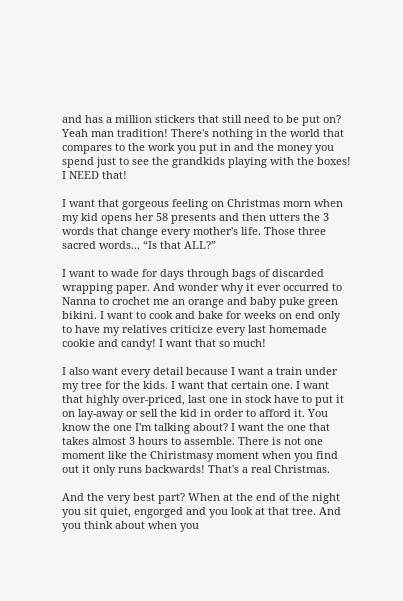and has a million stickers that still need to be put on? Yeah man tradition! There's nothing in the world that compares to the work you put in and the money you spend just to see the grandkids playing with the boxes! I NEED that!

I want that gorgeous feeling on Christmas morn when my kid opens her 58 presents and then utters the 3 words that change every mother's life. Those three sacred words... “Is that ALL?”

I want to wade for days through bags of discarded wrapping paper. And wonder why it ever occurred to Nanna to crochet me an orange and baby puke green bikini. I want to cook and bake for weeks on end only to have my relatives criticize every last homemade cookie and candy! I want that so much!

I also want every detail because I want a train under my tree for the kids. I want that certain one. I want that highly over-priced, last one in stock have to put it on lay-away or sell the kid in order to afford it. You know the one I'm talking about? I want the one that takes almost 3 hours to assemble. There is not one moment like the Chiristmasy moment when you find out it only runs backwards! That's a real Christmas.

And the very best part? When at the end of the night you sit quiet, engorged and you look at that tree. And you think about when you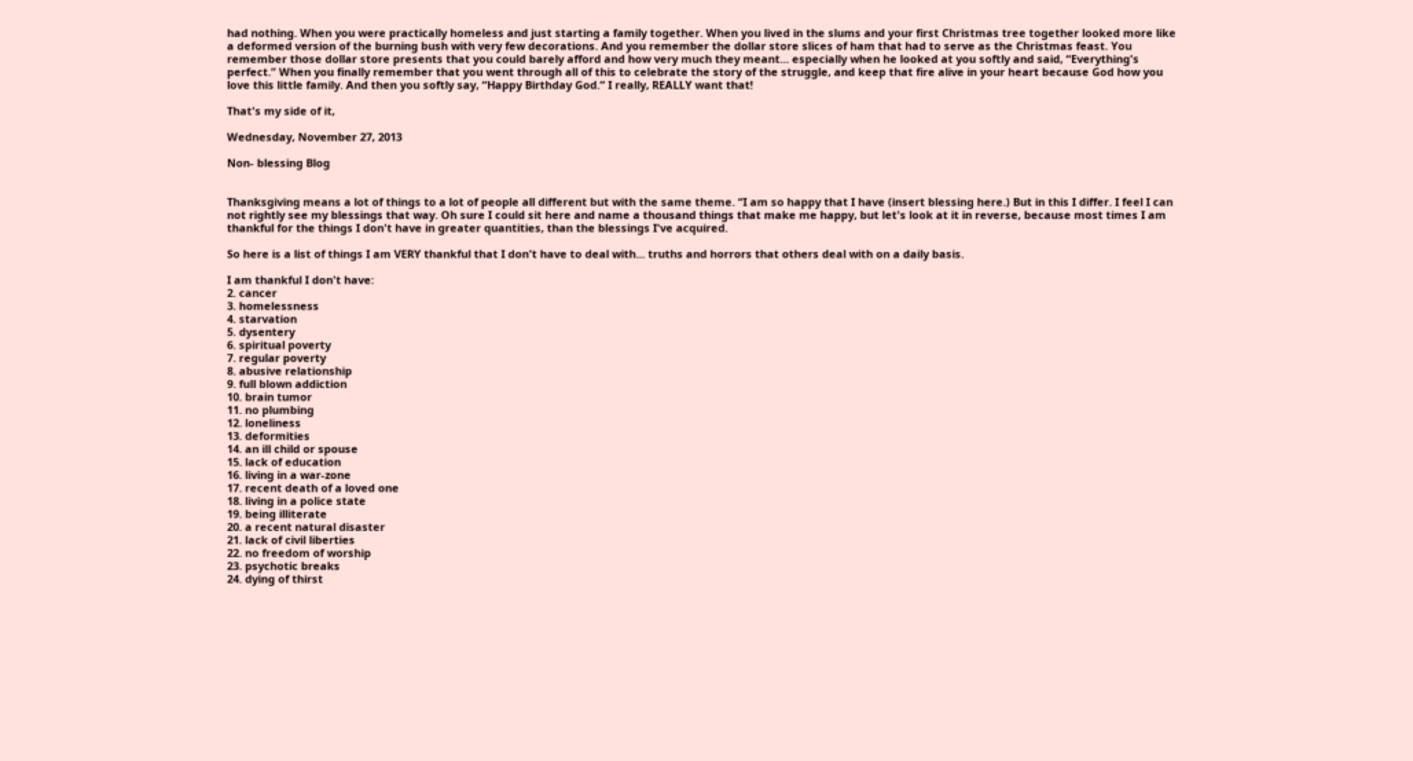had nothing. When you were practically homeless and just starting a family together. When you lived in the slums and your first Christmas tree together looked more like a deformed version of the burning bush with very few decorations. And you remember the dollar store slices of ham that had to serve as the Christmas feast. You remember those dollar store presents that you could barely afford and how very much they meant... especially when he looked at you softly and said, “Everything's perfect.” When you finally remember that you went through all of this to celebrate the story of the struggle, and keep that fire alive in your heart because God how you love this little family. And then you softly say, “Happy Birthday God.” I really, REALLY want that!

That's my side of it,

Wednesday, November 27, 2013

Non- blessing Blog


Thanksgiving means a lot of things to a lot of people all different but with the same theme. “I am so happy that I have (insert blessing here.) But in this I differ. I feel I can not rightly see my blessings that way. Oh sure I could sit here and name a thousand things that make me happy, but let's look at it in reverse, because most times I am thankful for the things I don't have in greater quantities, than the blessings I've acquired.

So here is a list of things I am VERY thankful that I don't have to deal with... truths and horrors that others deal with on a daily basis.

I am thankful I don't have:
2. cancer
3. homelessness
4. starvation
5. dysentery
6. spiritual poverty
7. regular poverty
8. abusive relationship
9. full blown addiction
10. brain tumor
11. no plumbing
12. loneliness
13. deformities
14. an ill child or spouse
15. lack of education
16. living in a war-zone
17. recent death of a loved one
18. living in a police state
19. being illiterate
20. a recent natural disaster
21. lack of civil liberties
22. no freedom of worship
23. psychotic breaks
24. dying of thirst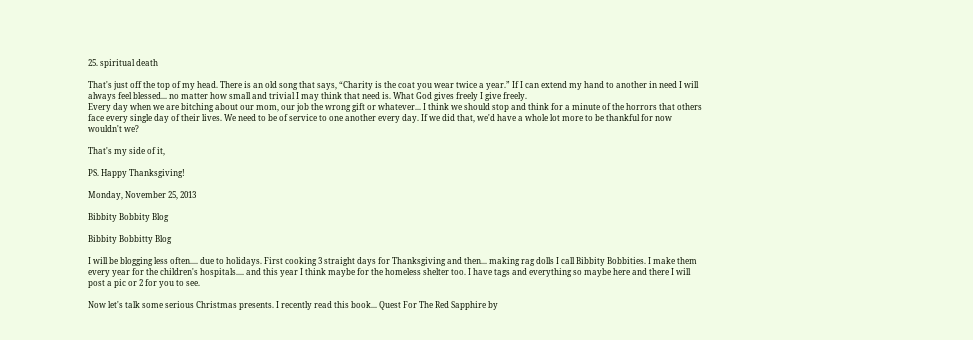25. spiritual death

That's just off the top of my head. There is an old song that says, “Charity is the coat you wear twice a year.” If I can extend my hand to another in need I will always feel blessed... no matter how small and trivial I may think that need is. What God gives freely I give freely.
Every day when we are bitching about our mom, our job the wrong gift or whatever... I think we should stop and think for a minute of the horrors that others face every single day of their lives. We need to be of service to one another every day. If we did that, we'd have a whole lot more to be thankful for now wouldn't we?

That's my side of it,

PS. Happy Thanksgiving!

Monday, November 25, 2013

Bibbity Bobbity Blog

Bibbity Bobbitty Blog

I will be blogging less often.... due to holidays. First cooking 3 straight days for Thanksgiving and then... making rag dolls I call Bibbity Bobbities. I make them every year for the children's hospitals.... and this year I think maybe for the homeless shelter too. I have tags and everything so maybe here and there I will post a pic or 2 for you to see.

Now let's talk some serious Christmas presents. I recently read this book... Quest For The Red Sapphire by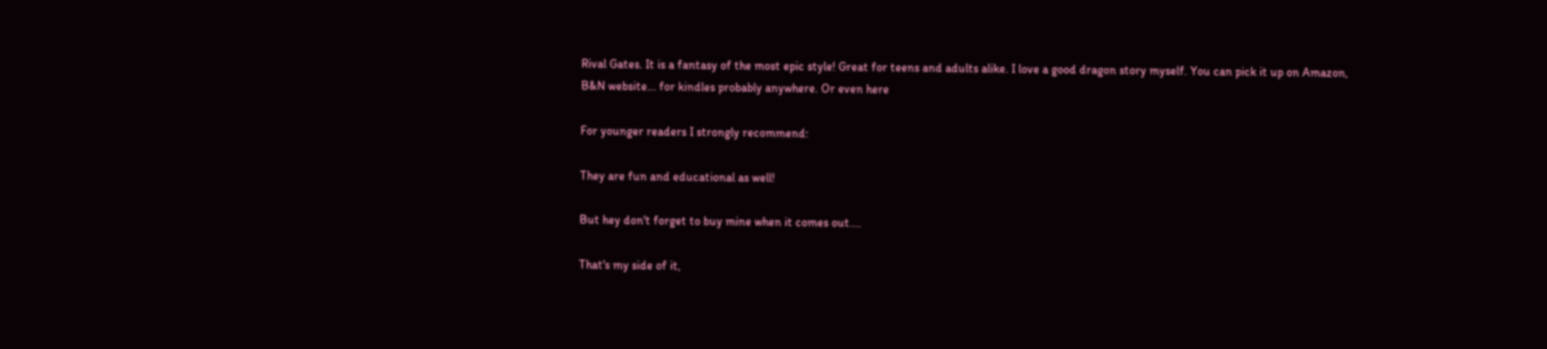Rival Gates. It is a fantasy of the most epic style! Great for teens and adults alike. I love a good dragon story myself. You can pick it up on Amazon, B&N website... for kindles probably anywhere. Or even here

For younger readers I strongly recommend:

They are fun and educational as well!

But hey don't forget to buy mine when it comes out....

That's my side of it,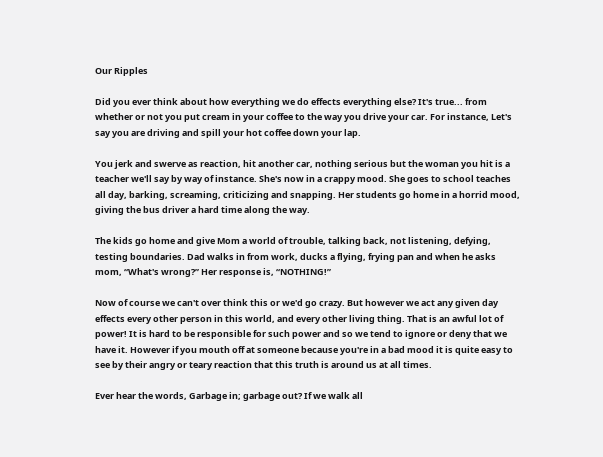Our Ripples

Did you ever think about how everything we do effects everything else? It's true... from whether or not you put cream in your coffee to the way you drive your car. For instance, Let's say you are driving and spill your hot coffee down your lap.

You jerk and swerve as reaction, hit another car, nothing serious but the woman you hit is a teacher we'll say by way of instance. She's now in a crappy mood. She goes to school teaches all day, barking, screaming, criticizing and snapping. Her students go home in a horrid mood, giving the bus driver a hard time along the way.

The kids go home and give Mom a world of trouble, talking back, not listening, defying, testing boundaries. Dad walks in from work, ducks a flying, frying pan and when he asks mom, “What's wrong?” Her response is, “NOTHING!”

Now of course we can't over think this or we'd go crazy. But however we act any given day effects every other person in this world, and every other living thing. That is an awful lot of power! It is hard to be responsible for such power and so we tend to ignore or deny that we have it. However if you mouth off at someone because you're in a bad mood it is quite easy to see by their angry or teary reaction that this truth is around us at all times.

Ever hear the words, Garbage in; garbage out? If we walk all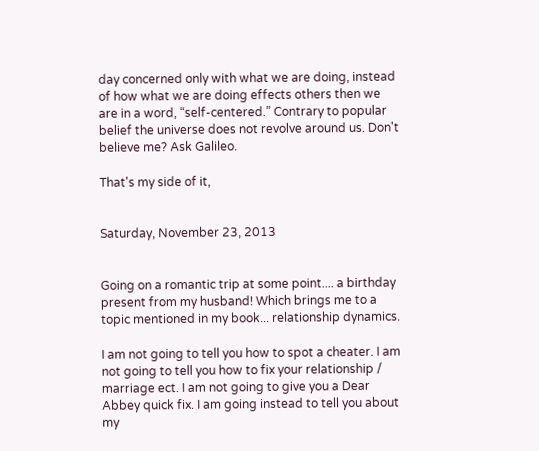day concerned only with what we are doing, instead of how what we are doing effects others then we are in a word, “self-centered.” Contrary to popular belief the universe does not revolve around us. Don't believe me? Ask Galileo.

That's my side of it,


Saturday, November 23, 2013


Going on a romantic trip at some point.... a birthday present from my husband! Which brings me to a topic mentioned in my book... relationship dynamics.

I am not going to tell you how to spot a cheater. I am not going to tell you how to fix your relationship / marriage ect. I am not going to give you a Dear Abbey quick fix. I am going instead to tell you about my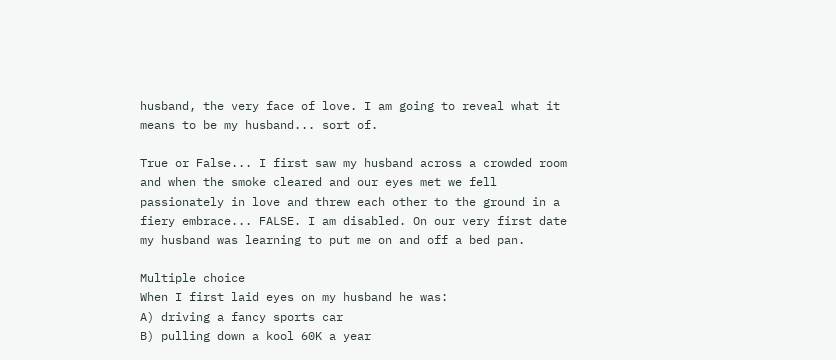husband, the very face of love. I am going to reveal what it means to be my husband... sort of.

True or False... I first saw my husband across a crowded room and when the smoke cleared and our eyes met we fell passionately in love and threw each other to the ground in a fiery embrace... FALSE. I am disabled. On our very first date my husband was learning to put me on and off a bed pan.

Multiple choice
When I first laid eyes on my husband he was:
A) driving a fancy sports car
B) pulling down a kool 60K a year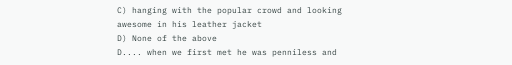C) hanging with the popular crowd and looking awesome in his leather jacket
D) None of the above
D.... when we first met he was penniless and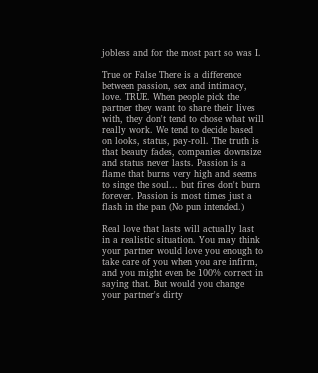jobless and for the most part so was I.

True or False There is a difference between passion, sex and intimacy, love. TRUE. When people pick the partner they want to share their lives with, they don't tend to chose what will really work. We tend to decide based on looks, status, pay-roll. The truth is that beauty fades, companies downsize and status never lasts. Passion is a flame that burns very high and seems to singe the soul... but fires don't burn forever. Passion is most times just a flash in the pan (No pun intended.)

Real love that lasts will actually last in a realistic situation. You may think your partner would love you enough to take care of you when you are infirm, and you might even be 100% correct in saying that. But would you change your partner's dirty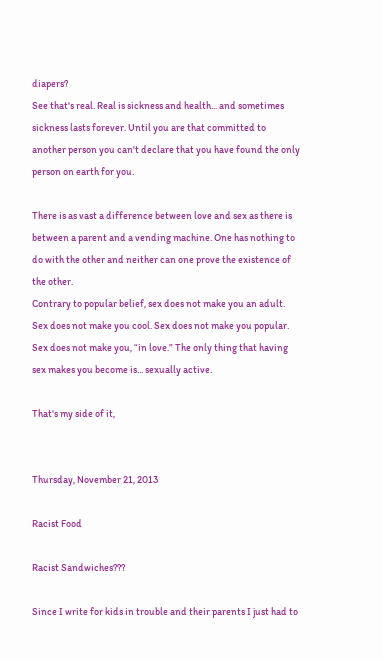diapers?
See that's real. Real is sickness and health... and sometimes sickness lasts forever. Until you are that committed to another person you can't declare that you have found the only person on earth for you.

There is as vast a difference between love and sex as there is between a parent and a vending machine. One has nothing to do with the other and neither can one prove the existence of the other.
Contrary to popular belief, sex does not make you an adult. Sex does not make you cool. Sex does not make you popular. Sex does not make you, “in love.” The only thing that having sex makes you become is... sexually active.

That's my side of it,


Thursday, November 21, 2013

Racist Food

Racist Sandwiches???

Since I write for kids in trouble and their parents I just had to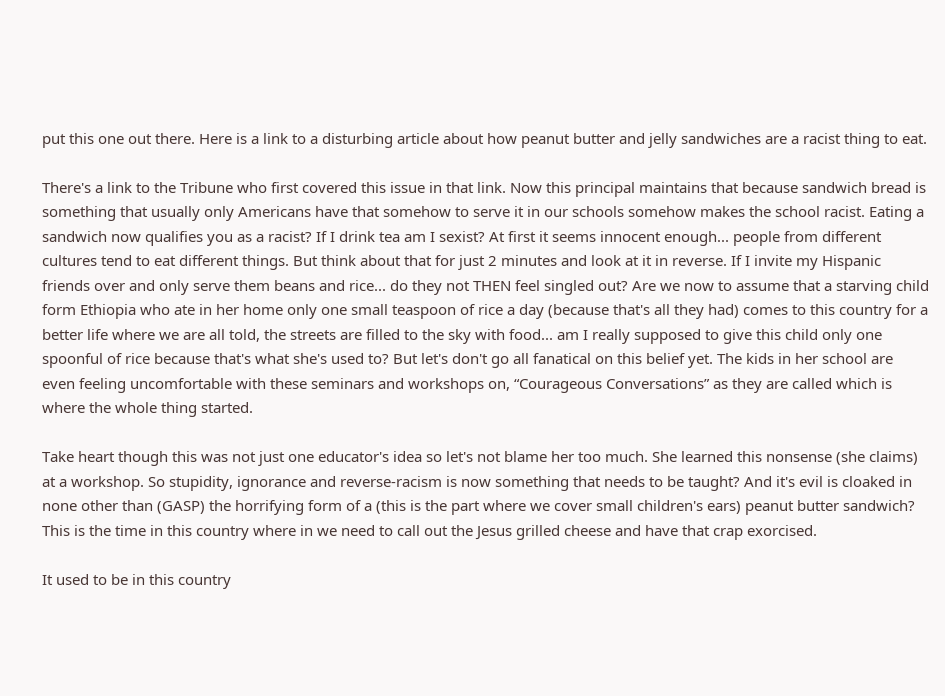put this one out there. Here is a link to a disturbing article about how peanut butter and jelly sandwiches are a racist thing to eat.

There's a link to the Tribune who first covered this issue in that link. Now this principal maintains that because sandwich bread is something that usually only Americans have that somehow to serve it in our schools somehow makes the school racist. Eating a sandwich now qualifies you as a racist? If I drink tea am I sexist? At first it seems innocent enough... people from different cultures tend to eat different things. But think about that for just 2 minutes and look at it in reverse. If I invite my Hispanic friends over and only serve them beans and rice... do they not THEN feel singled out? Are we now to assume that a starving child form Ethiopia who ate in her home only one small teaspoon of rice a day (because that's all they had) comes to this country for a better life where we are all told, the streets are filled to the sky with food... am I really supposed to give this child only one spoonful of rice because that's what she's used to? But let's don't go all fanatical on this belief yet. The kids in her school are even feeling uncomfortable with these seminars and workshops on, “Courageous Conversations” as they are called which is where the whole thing started.

Take heart though this was not just one educator's idea so let's not blame her too much. She learned this nonsense (she claims) at a workshop. So stupidity, ignorance and reverse-racism is now something that needs to be taught? And it's evil is cloaked in none other than (GASP) the horrifying form of a (this is the part where we cover small children's ears) peanut butter sandwich? This is the time in this country where in we need to call out the Jesus grilled cheese and have that crap exorcised.

It used to be in this country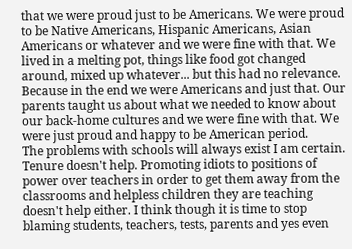that we were proud just to be Americans. We were proud to be Native Americans, Hispanic Americans, Asian Americans or whatever and we were fine with that. We lived in a melting pot, things like food got changed around, mixed up whatever... but this had no relevance. Because in the end we were Americans and just that. Our parents taught us about what we needed to know about our back-home cultures and we were fine with that. We were just proud and happy to be American period.
The problems with schools will always exist I am certain. Tenure doesn't help. Promoting idiots to positions of power over teachers in order to get them away from the classrooms and helpless children they are teaching doesn't help either. I think though it is time to stop blaming students, teachers, tests, parents and yes even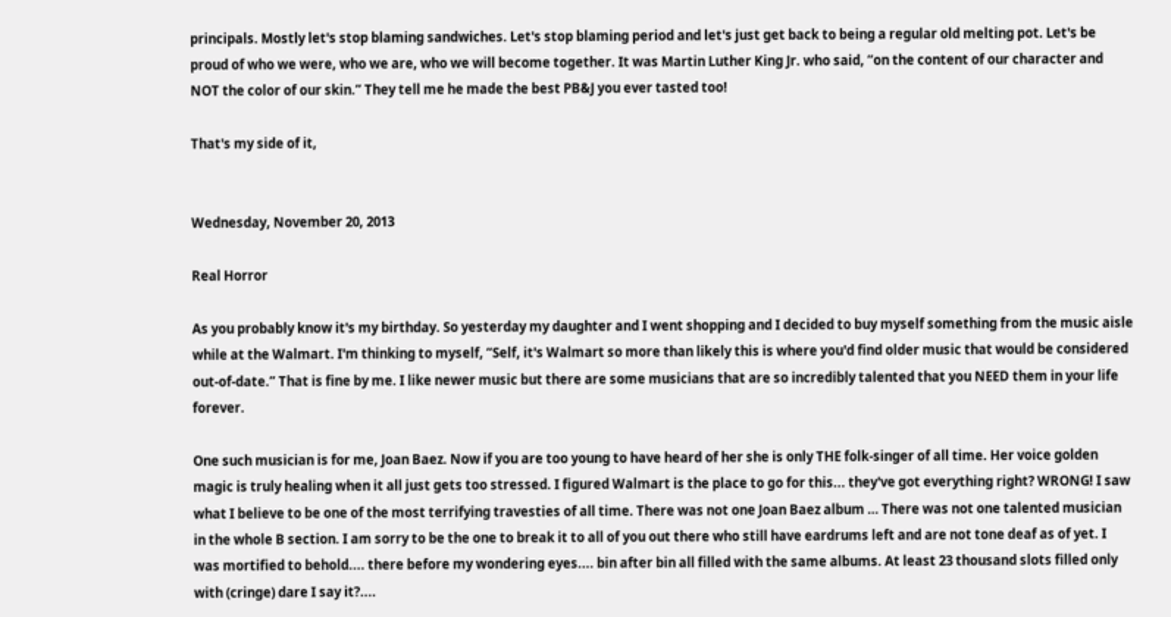principals. Mostly let's stop blaming sandwiches. Let's stop blaming period and let's just get back to being a regular old melting pot. Let's be proud of who we were, who we are, who we will become together. It was Martin Luther King Jr. who said, “on the content of our character and NOT the color of our skin.” They tell me he made the best PB&J you ever tasted too!

That's my side of it,


Wednesday, November 20, 2013

Real Horror

As you probably know it's my birthday. So yesterday my daughter and I went shopping and I decided to buy myself something from the music aisle while at the Walmart. I'm thinking to myself, “Self, it's Walmart so more than likely this is where you'd find older music that would be considered out-of-date.” That is fine by me. I like newer music but there are some musicians that are so incredibly talented that you NEED them in your life forever.

One such musician is for me, Joan Baez. Now if you are too young to have heard of her she is only THE folk-singer of all time. Her voice golden magic is truly healing when it all just gets too stressed. I figured Walmart is the place to go for this... they've got everything right? WRONG! I saw what I believe to be one of the most terrifying travesties of all time. There was not one Joan Baez album … There was not one talented musician in the whole B section. I am sorry to be the one to break it to all of you out there who still have eardrums left and are not tone deaf as of yet. I was mortified to behold.... there before my wondering eyes.... bin after bin all filled with the same albums. At least 23 thousand slots filled only with (cringe) dare I say it?....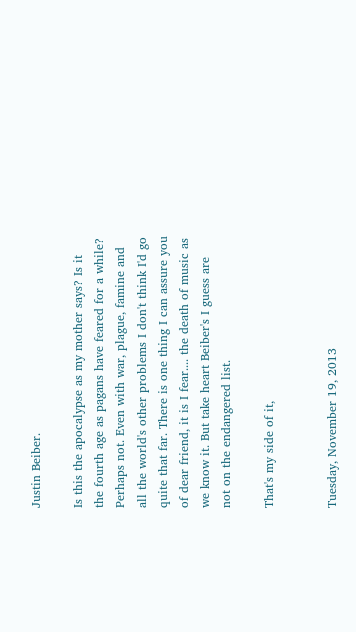Justin Beiber.

Is this the apocalypse as my mother says? Is it the fourth age as pagans have feared for a while? Perhaps not. Even with war, plague, famine and all the world's other problems I don't think I'd go quite that far. There is one thing I can assure you of dear friend, it is I fear.... the death of music as we know it. But take heart Beiber's I guess are not on the endangered list.

That's my side of it,


Tuesday, November 19, 2013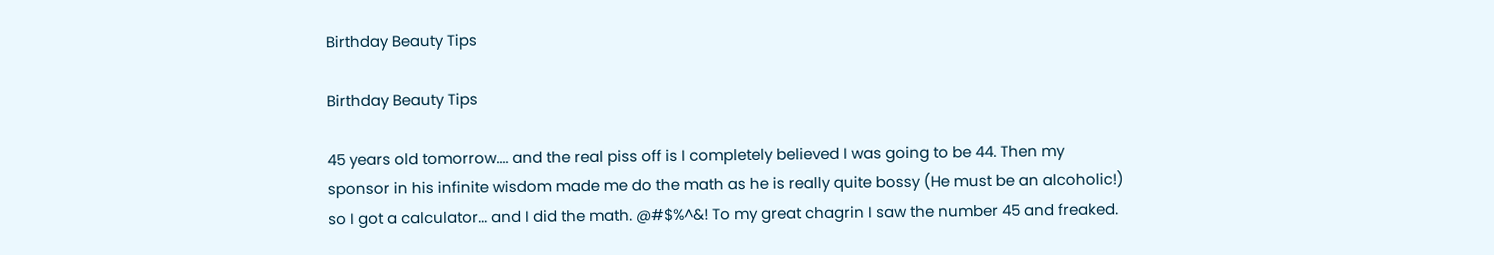Birthday Beauty Tips

Birthday Beauty Tips

45 years old tomorrow.... and the real piss off is I completely believed I was going to be 44. Then my sponsor in his infinite wisdom made me do the math as he is really quite bossy (He must be an alcoholic!) so I got a calculator... and I did the math. @#$%^&! To my great chagrin I saw the number 45 and freaked.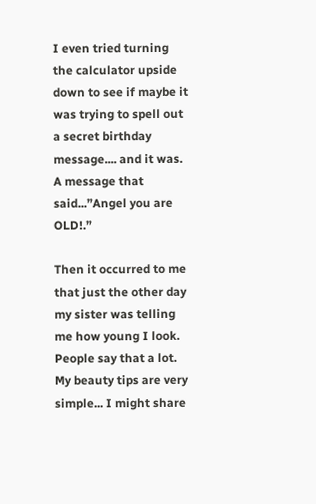I even tried turning the calculator upside down to see if maybe it was trying to spell out a secret birthday message.... and it was. A message that said...”Angel you are OLD!.”

Then it occurred to me that just the other day my sister was telling me how young I look. People say that a lot. My beauty tips are very simple... I might share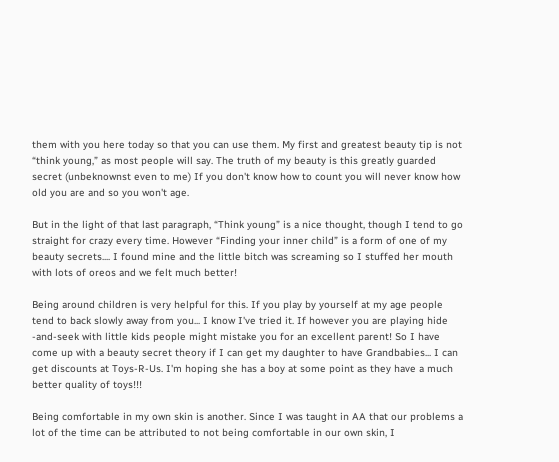them with you here today so that you can use them. My first and greatest beauty tip is not “think young,” as most people will say. The truth of my beauty is this greatly guarded secret (unbeknownst even to me) If you don't know how to count you will never know how old you are and so you won't age.

But in the light of that last paragraph, “Think young” is a nice thought, though I tend to go straight for crazy every time. However “Finding your inner child” is a form of one of my beauty secrets.... I found mine and the little bitch was screaming so I stuffed her mouth with lots of oreos and we felt much better!

Being around children is very helpful for this. If you play by yourself at my age people tend to back slowly away from you... I know I've tried it. If however you are playing hide -and-seek with little kids people might mistake you for an excellent parent! So I have come up with a beauty secret theory if I can get my daughter to have Grandbabies... I can get discounts at Toys-R-Us. I'm hoping she has a boy at some point as they have a much better quality of toys!!!

Being comfortable in my own skin is another. Since I was taught in AA that our problems a lot of the time can be attributed to not being comfortable in our own skin, I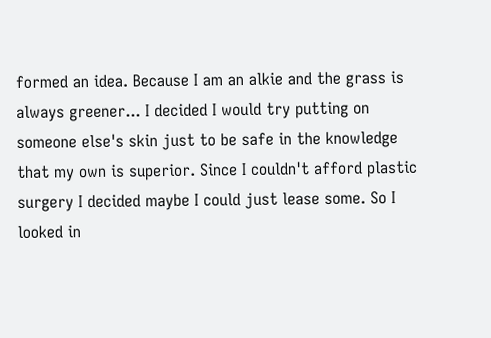formed an idea. Because I am an alkie and the grass is always greener... I decided I would try putting on someone else's skin just to be safe in the knowledge that my own is superior. Since I couldn't afford plastic surgery I decided maybe I could just lease some. So I looked in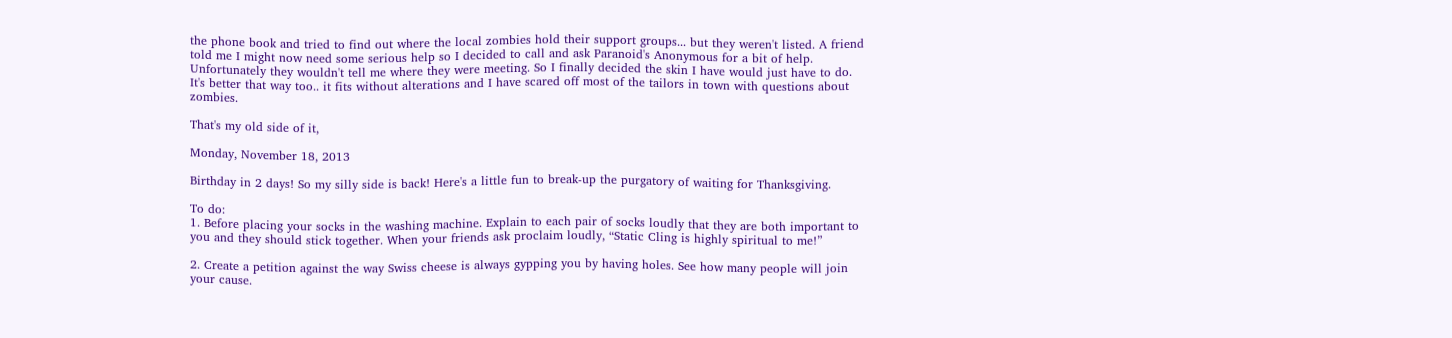the phone book and tried to find out where the local zombies hold their support groups... but they weren't listed. A friend told me I might now need some serious help so I decided to call and ask Paranoid's Anonymous for a bit of help. Unfortunately they wouldn't tell me where they were meeting. So I finally decided the skin I have would just have to do. It's better that way too.. it fits without alterations and I have scared off most of the tailors in town with questions about zombies.

That's my old side of it,

Monday, November 18, 2013

Birthday in 2 days! So my silly side is back! Here's a little fun to break-up the purgatory of waiting for Thanksgiving.

To do:
1. Before placing your socks in the washing machine. Explain to each pair of socks loudly that they are both important to you and they should stick together. When your friends ask proclaim loudly, “Static Cling is highly spiritual to me!”

2. Create a petition against the way Swiss cheese is always gypping you by having holes. See how many people will join your cause.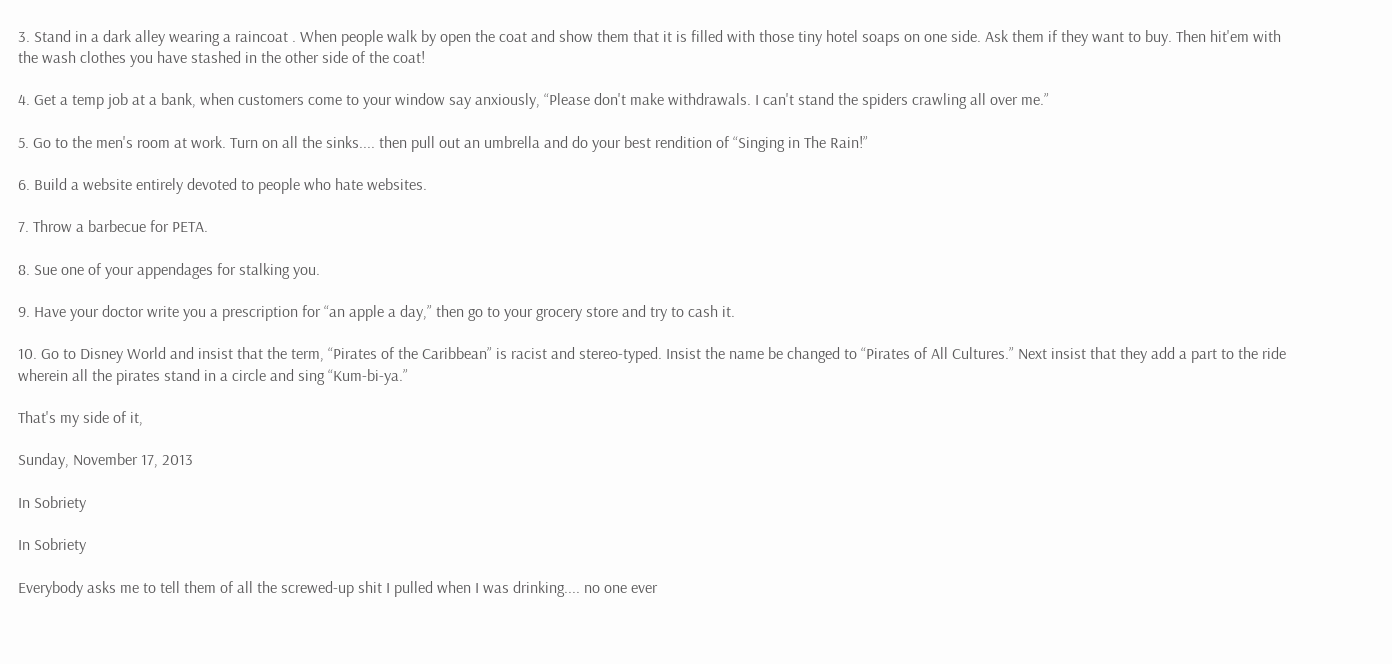3. Stand in a dark alley wearing a raincoat . When people walk by open the coat and show them that it is filled with those tiny hotel soaps on one side. Ask them if they want to buy. Then hit'em with the wash clothes you have stashed in the other side of the coat!

4. Get a temp job at a bank, when customers come to your window say anxiously, “Please don't make withdrawals. I can't stand the spiders crawling all over me.”

5. Go to the men's room at work. Turn on all the sinks.... then pull out an umbrella and do your best rendition of “Singing in The Rain!”

6. Build a website entirely devoted to people who hate websites.

7. Throw a barbecue for PETA.

8. Sue one of your appendages for stalking you.

9. Have your doctor write you a prescription for “an apple a day,” then go to your grocery store and try to cash it.

10. Go to Disney World and insist that the term, “Pirates of the Caribbean” is racist and stereo-typed. Insist the name be changed to “Pirates of All Cultures.” Next insist that they add a part to the ride wherein all the pirates stand in a circle and sing “Kum-bi-ya.”

That's my side of it,

Sunday, November 17, 2013

In Sobriety

In Sobriety

Everybody asks me to tell them of all the screwed-up shit I pulled when I was drinking.... no one ever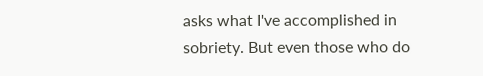asks what I've accomplished in sobriety. But even those who do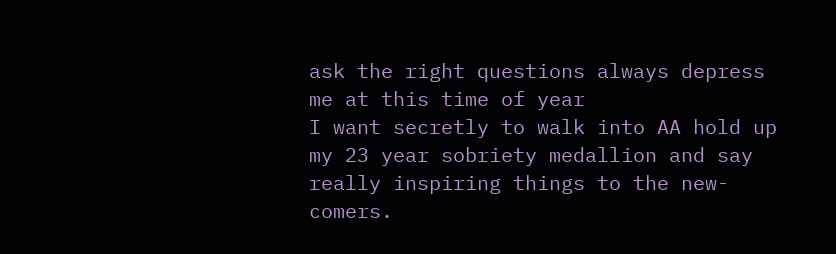ask the right questions always depress me at this time of year
I want secretly to walk into AA hold up my 23 year sobriety medallion and say really inspiring things to the new-comers.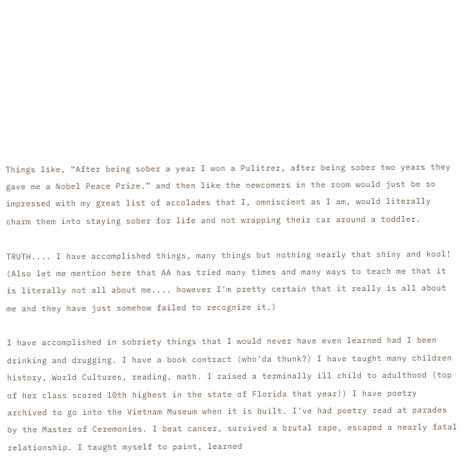Things like, “After being sober a year I won a Pulitzer, after being sober two years they gave me a Nobel Peace Prize.” and then like the newcomers in the room would just be so impressed with my great list of accolades that I, omniscient as I am, would literally charm them into staying sober for life and not wrapping their car around a toddler.

TRUTH.... I have accomplished things, many things but nothing nearly that shiny and kool! (Also let me mention here that AA has tried many times and many ways to teach me that it is literally not all about me.... however I'm pretty certain that it really is all about me and they have just somehow failed to recognize it.)

I have accomplished in sobriety things that I would never have even learned had I been drinking and drugging. I have a book contract (who'da thunk?) I have taught many children history, World Cultures, reading, math. I raised a terminally ill child to adulthood (top of her class scored 10th highest in the state of Florida that year!) I have poetry archived to go into the Vietnam Museum when it is built. I've had poetry read at parades by the Master of Ceremonies. I beat cancer, survived a brutal rape, escaped a nearly fatal relationship. I taught myself to paint, learned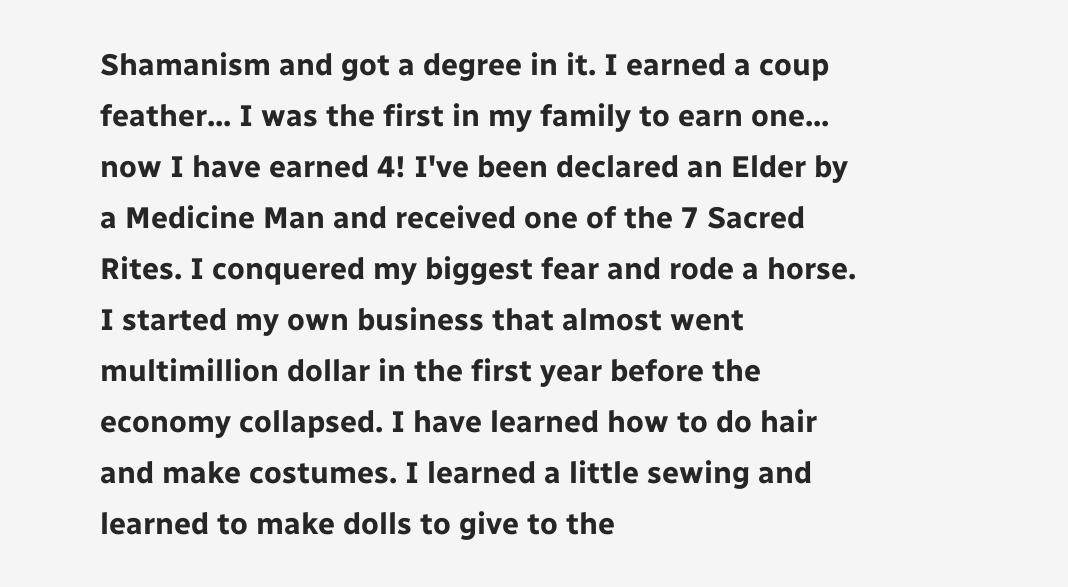Shamanism and got a degree in it. I earned a coup feather... I was the first in my family to earn one... now I have earned 4! I've been declared an Elder by a Medicine Man and received one of the 7 Sacred Rites. I conquered my biggest fear and rode a horse. I started my own business that almost went multimillion dollar in the first year before the economy collapsed. I have learned how to do hair and make costumes. I learned a little sewing and learned to make dolls to give to the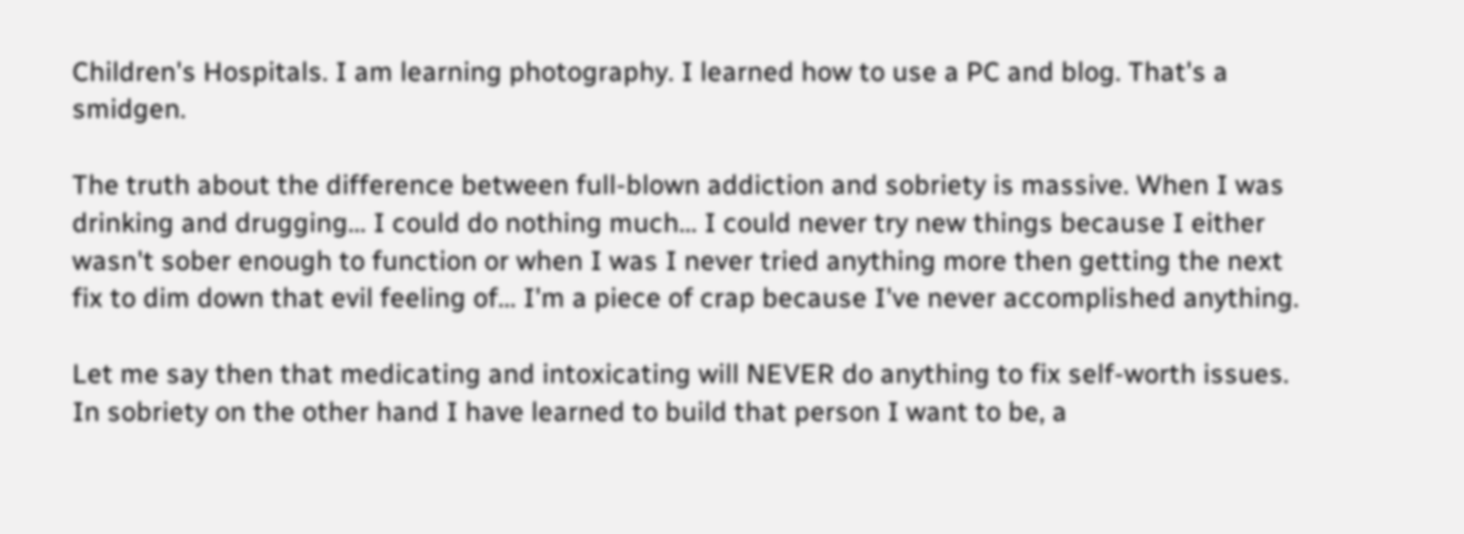Children's Hospitals. I am learning photography. I learned how to use a PC and blog. That's a smidgen.

The truth about the difference between full-blown addiction and sobriety is massive. When I was drinking and drugging... I could do nothing much... I could never try new things because I either wasn't sober enough to function or when I was I never tried anything more then getting the next fix to dim down that evil feeling of... I'm a piece of crap because I've never accomplished anything.

Let me say then that medicating and intoxicating will NEVER do anything to fix self-worth issues. In sobriety on the other hand I have learned to build that person I want to be, a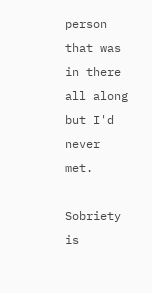person that was in there all along but I'd never met.

Sobriety is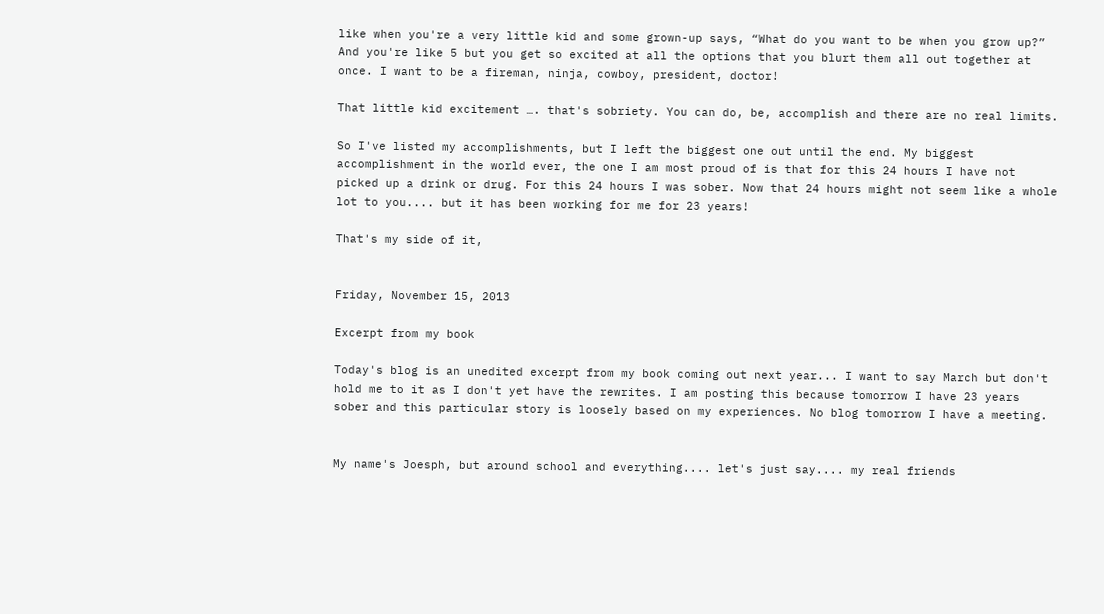like when you're a very little kid and some grown-up says, “What do you want to be when you grow up?” And you're like 5 but you get so excited at all the options that you blurt them all out together at once. I want to be a fireman, ninja, cowboy, president, doctor!

That little kid excitement …. that's sobriety. You can do, be, accomplish and there are no real limits.

So I've listed my accomplishments, but I left the biggest one out until the end. My biggest accomplishment in the world ever, the one I am most proud of is that for this 24 hours I have not picked up a drink or drug. For this 24 hours I was sober. Now that 24 hours might not seem like a whole lot to you.... but it has been working for me for 23 years!

That's my side of it,


Friday, November 15, 2013

Excerpt from my book

Today's blog is an unedited excerpt from my book coming out next year... I want to say March but don't hold me to it as I don't yet have the rewrites. I am posting this because tomorrow I have 23 years sober and this particular story is loosely based on my experiences. No blog tomorrow I have a meeting.


My name's Joesph, but around school and everything.... let's just say.... my real friends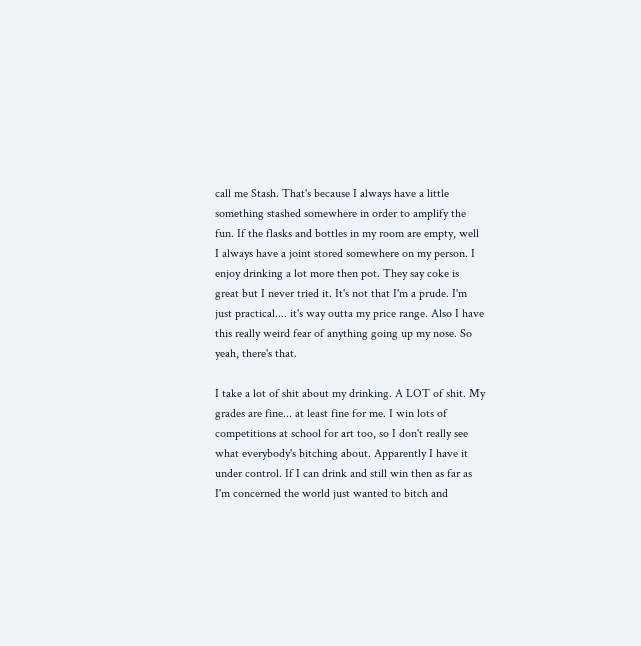call me Stash. That's because I always have a little something stashed somewhere in order to amplify the fun. If the flasks and bottles in my room are empty, well I always have a joint stored somewhere on my person. I enjoy drinking a lot more then pot. They say coke is great but I never tried it. It's not that I'm a prude. I'm just practical.... it's way outta my price range. Also I have this really weird fear of anything going up my nose. So yeah, there's that.

I take a lot of shit about my drinking. A LOT of shit. My grades are fine... at least fine for me. I win lots of competitions at school for art too, so I don't really see what everybody's bitching about. Apparently I have it under control. If I can drink and still win then as far as I'm concerned the world just wanted to bitch and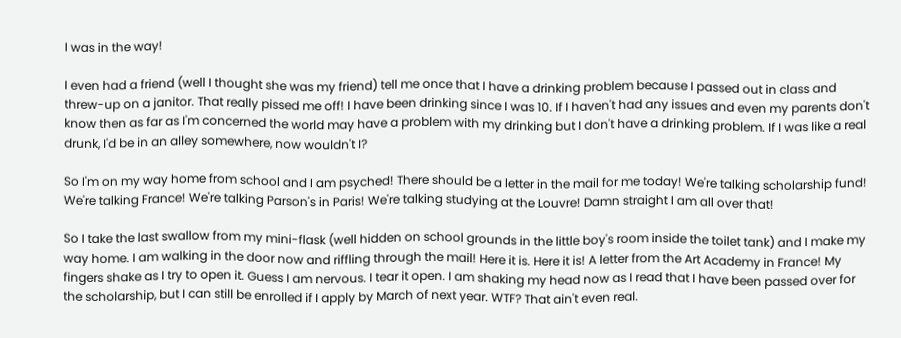I was in the way!

I even had a friend (well I thought she was my friend) tell me once that I have a drinking problem because I passed out in class and threw-up on a janitor. That really pissed me off! I have been drinking since I was 10. If I haven't had any issues and even my parents don't know then as far as I'm concerned the world may have a problem with my drinking but I don't have a drinking problem. If I was like a real drunk, I'd be in an alley somewhere, now wouldn't I?

So I'm on my way home from school and I am psyched! There should be a letter in the mail for me today! We're talking scholarship fund! We're talking France! We're talking Parson's in Paris! We're talking studying at the Louvre! Damn straight I am all over that!

So I take the last swallow from my mini-flask (well hidden on school grounds in the little boy's room inside the toilet tank) and I make my way home. I am walking in the door now and riffling through the mail! Here it is. Here it is! A letter from the Art Academy in France! My fingers shake as I try to open it. Guess I am nervous. I tear it open. I am shaking my head now as I read that I have been passed over for the scholarship, but I can still be enrolled if I apply by March of next year. WTF? That ain't even real.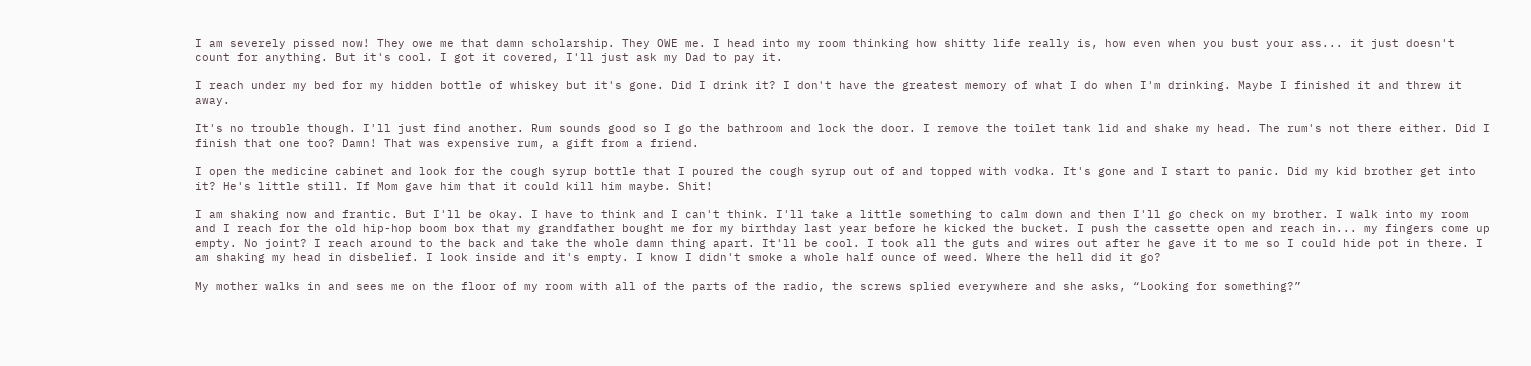I am severely pissed now! They owe me that damn scholarship. They OWE me. I head into my room thinking how shitty life really is, how even when you bust your ass... it just doesn't count for anything. But it's cool. I got it covered, I'll just ask my Dad to pay it.

I reach under my bed for my hidden bottle of whiskey but it's gone. Did I drink it? I don't have the greatest memory of what I do when I'm drinking. Maybe I finished it and threw it away.

It's no trouble though. I'll just find another. Rum sounds good so I go the bathroom and lock the door. I remove the toilet tank lid and shake my head. The rum's not there either. Did I finish that one too? Damn! That was expensive rum, a gift from a friend.

I open the medicine cabinet and look for the cough syrup bottle that I poured the cough syrup out of and topped with vodka. It's gone and I start to panic. Did my kid brother get into it? He's little still. If Mom gave him that it could kill him maybe. Shit!

I am shaking now and frantic. But I'll be okay. I have to think and I can't think. I'll take a little something to calm down and then I'll go check on my brother. I walk into my room and I reach for the old hip-hop boom box that my grandfather bought me for my birthday last year before he kicked the bucket. I push the cassette open and reach in... my fingers come up empty. No joint? I reach around to the back and take the whole damn thing apart. It'll be cool. I took all the guts and wires out after he gave it to me so I could hide pot in there. I am shaking my head in disbelief. I look inside and it's empty. I know I didn't smoke a whole half ounce of weed. Where the hell did it go?

My mother walks in and sees me on the floor of my room with all of the parts of the radio, the screws splied everywhere and she asks, “Looking for something?”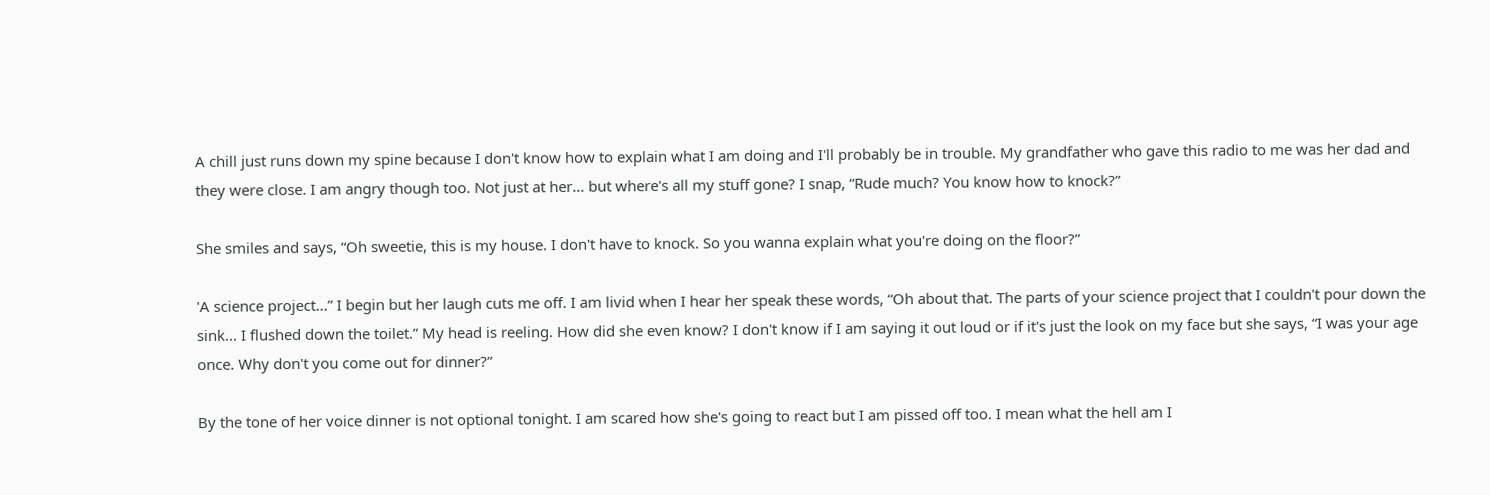A chill just runs down my spine because I don't know how to explain what I am doing and I'll probably be in trouble. My grandfather who gave this radio to me was her dad and they were close. I am angry though too. Not just at her... but where's all my stuff gone? I snap, “Rude much? You know how to knock?”

She smiles and says, “Oh sweetie, this is my house. I don't have to knock. So you wanna explain what you're doing on the floor?”

'A science project...” I begin but her laugh cuts me off. I am livid when I hear her speak these words, “Oh about that. The parts of your science project that I couldn't pour down the sink... I flushed down the toilet.” My head is reeling. How did she even know? I don't know if I am saying it out loud or if it's just the look on my face but she says, “I was your age once. Why don't you come out for dinner?”

By the tone of her voice dinner is not optional tonight. I am scared how she's going to react but I am pissed off too. I mean what the hell am I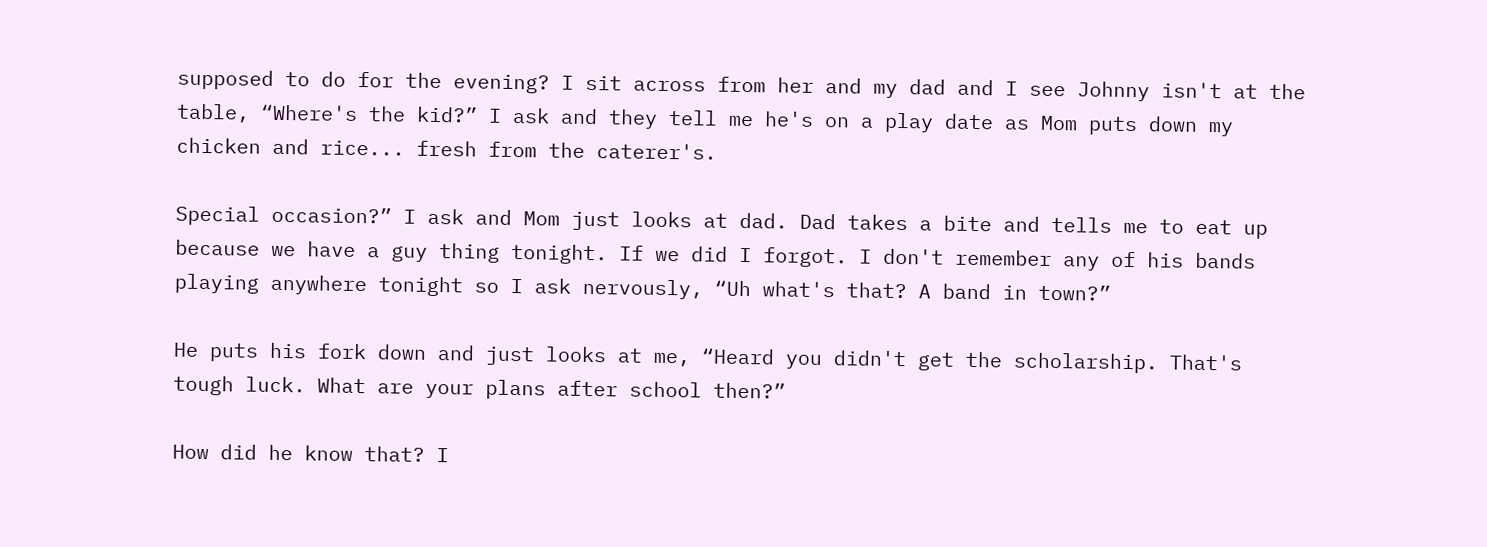supposed to do for the evening? I sit across from her and my dad and I see Johnny isn't at the table, “Where's the kid?” I ask and they tell me he's on a play date as Mom puts down my chicken and rice... fresh from the caterer's.

Special occasion?” I ask and Mom just looks at dad. Dad takes a bite and tells me to eat up because we have a guy thing tonight. If we did I forgot. I don't remember any of his bands playing anywhere tonight so I ask nervously, “Uh what's that? A band in town?”

He puts his fork down and just looks at me, “Heard you didn't get the scholarship. That's tough luck. What are your plans after school then?”

How did he know that? I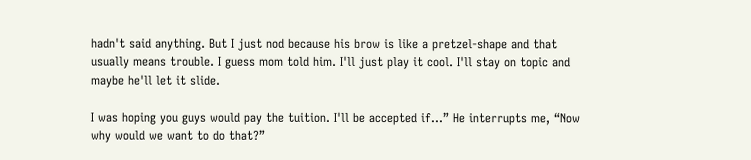hadn't said anything. But I just nod because his brow is like a pretzel-shape and that usually means trouble. I guess mom told him. I'll just play it cool. I'll stay on topic and maybe he'll let it slide.

I was hoping you guys would pay the tuition. I'll be accepted if...” He interrupts me, “Now why would we want to do that?”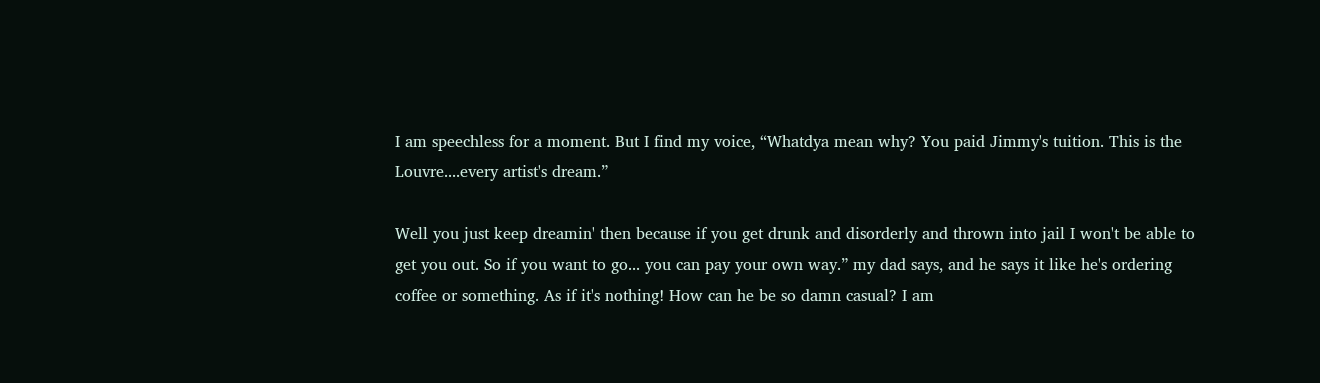I am speechless for a moment. But I find my voice, “Whatdya mean why? You paid Jimmy's tuition. This is the Louvre....every artist's dream.”

Well you just keep dreamin' then because if you get drunk and disorderly and thrown into jail I won't be able to get you out. So if you want to go... you can pay your own way.” my dad says, and he says it like he's ordering coffee or something. As if it's nothing! How can he be so damn casual? I am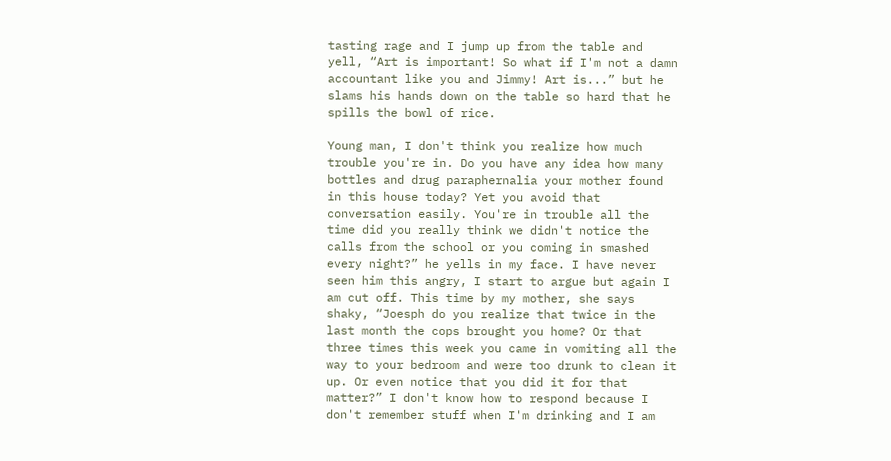tasting rage and I jump up from the table and yell, “Art is important! So what if I'm not a damn accountant like you and Jimmy! Art is...” but he slams his hands down on the table so hard that he spills the bowl of rice.

Young man, I don't think you realize how much trouble you're in. Do you have any idea how many bottles and drug paraphernalia your mother found in this house today? Yet you avoid that conversation easily. You're in trouble all the time did you really think we didn't notice the calls from the school or you coming in smashed every night?” he yells in my face. I have never seen him this angry, I start to argue but again I am cut off. This time by my mother, she says shaky, “Joesph do you realize that twice in the last month the cops brought you home? Or that three times this week you came in vomiting all the way to your bedroom and were too drunk to clean it up. Or even notice that you did it for that matter?” I don't know how to respond because I don't remember stuff when I'm drinking and I am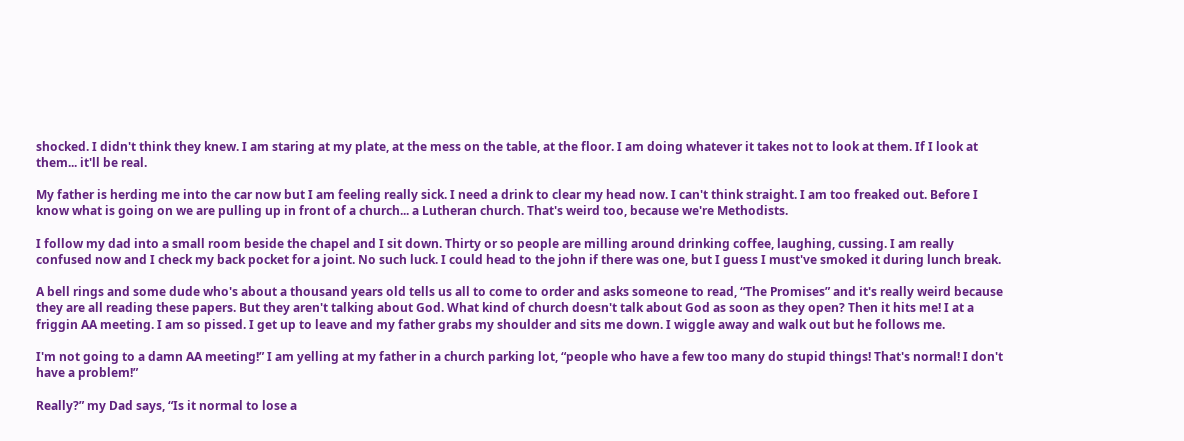shocked. I didn't think they knew. I am staring at my plate, at the mess on the table, at the floor. I am doing whatever it takes not to look at them. If I look at them... it'll be real.

My father is herding me into the car now but I am feeling really sick. I need a drink to clear my head now. I can't think straight. I am too freaked out. Before I know what is going on we are pulling up in front of a church... a Lutheran church. That's weird too, because we're Methodists.

I follow my dad into a small room beside the chapel and I sit down. Thirty or so people are milling around drinking coffee, laughing, cussing. I am really confused now and I check my back pocket for a joint. No such luck. I could head to the john if there was one, but I guess I must've smoked it during lunch break.

A bell rings and some dude who's about a thousand years old tells us all to come to order and asks someone to read, “The Promises” and it's really weird because they are all reading these papers. But they aren't talking about God. What kind of church doesn't talk about God as soon as they open? Then it hits me! I at a friggin AA meeting. I am so pissed. I get up to leave and my father grabs my shoulder and sits me down. I wiggle away and walk out but he follows me.

I'm not going to a damn AA meeting!” I am yelling at my father in a church parking lot, “people who have a few too many do stupid things! That's normal! I don't have a problem!”

Really?” my Dad says, “Is it normal to lose a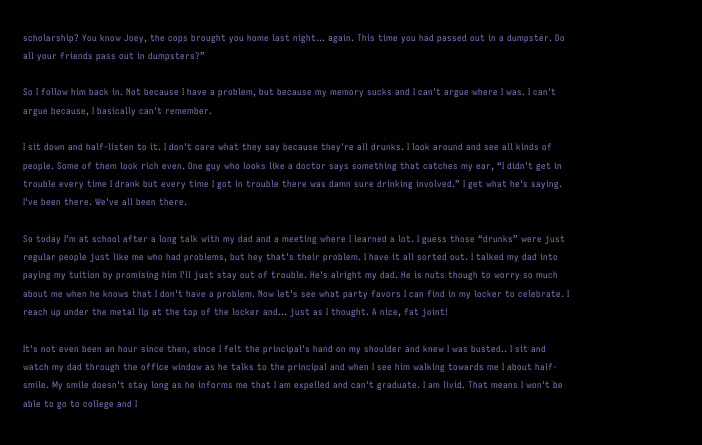scholarship? You know Joey, the cops brought you home last night... again. This time you had passed out in a dumpster. Do all your friends pass out in dumpsters?”

So I follow him back in. Not because I have a problem, but because my memory sucks and I can't argue where I was. I can't argue because, I basically can't remember.

I sit down and half-listen to it. I don't care what they say because they're all drunks. I look around and see all kinds of people. Some of them look rich even. One guy who looks like a doctor says something that catches my ear, “I didn't get in trouble every time I drank but every time I got in trouble there was damn sure drinking involved.” I get what he's saying. I've been there. We've all been there.

So today I'm at school after a long talk with my dad and a meeting where I learned a lot. I guess those “drunks” were just regular people just like me who had problems, but hey that's their problem. I have it all sorted out. I talked my dad into paying my tuition by promising him I'll just stay out of trouble. He's alright my dad. He is nuts though to worry so much about me when he knows that I don't have a problem. Now let's see what party favors I can find in my locker to celebrate. I reach up under the metal lip at the top of the locker and... just as I thought. A nice, fat joint!

It's not even been an hour since then, since I felt the principal's hand on my shoulder and knew I was busted.. I sit and watch my dad through the office window as he talks to the principal and when I see him walking towards me I about half-smile. My smile doesn't stay long as he informs me that I am expelled and can't graduate. I am livid. That means I won't be able to go to college and I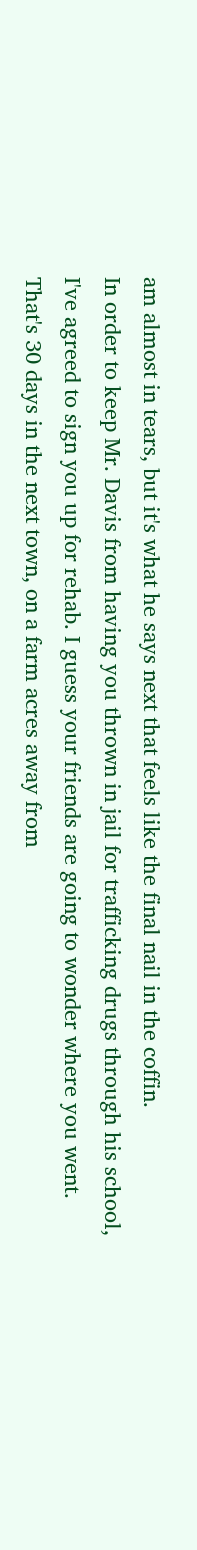am almost in tears, but it's what he says next that feels like the final nail in the coffin.
In order to keep Mr. Davis from having you thrown in jail for trafficking drugs through his school, I've agreed to sign you up for rehab. I guess your friends are going to wonder where you went. That's 30 days in the next town, on a farm acres away from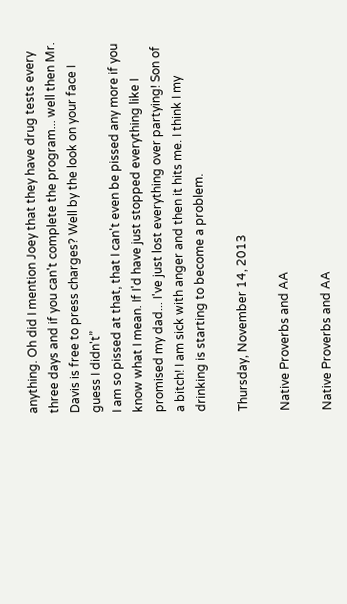anything. Oh did I mention Joey that they have drug tests every three days and if you can't complete the program... well then Mr. Davis is free to press charges? Well by the look on your face I guess I didn't”
I am so pissed at that, that I can't even be pissed any more if you know what I mean. If I'd have just stopped everything like I promised my dad... I've just lost everything over partying! Son of a bitch! I am sick with anger and then it hits me. I think I my drinking is starting to become a problem.

Thursday, November 14, 2013

Native Proverbs and AA

Native Proverbs and AA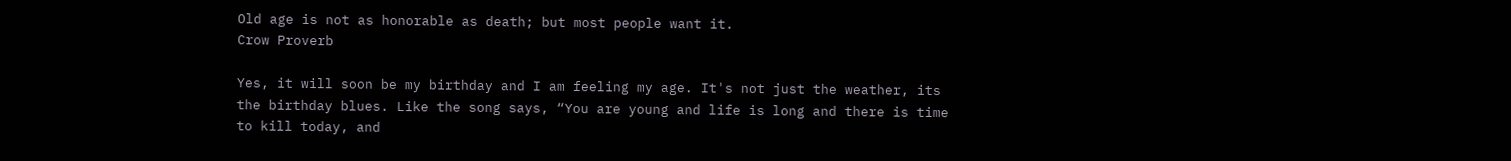Old age is not as honorable as death; but most people want it.
Crow Proverb

Yes, it will soon be my birthday and I am feeling my age. It's not just the weather, its the birthday blues. Like the song says, “You are young and life is long and there is time to kill today, and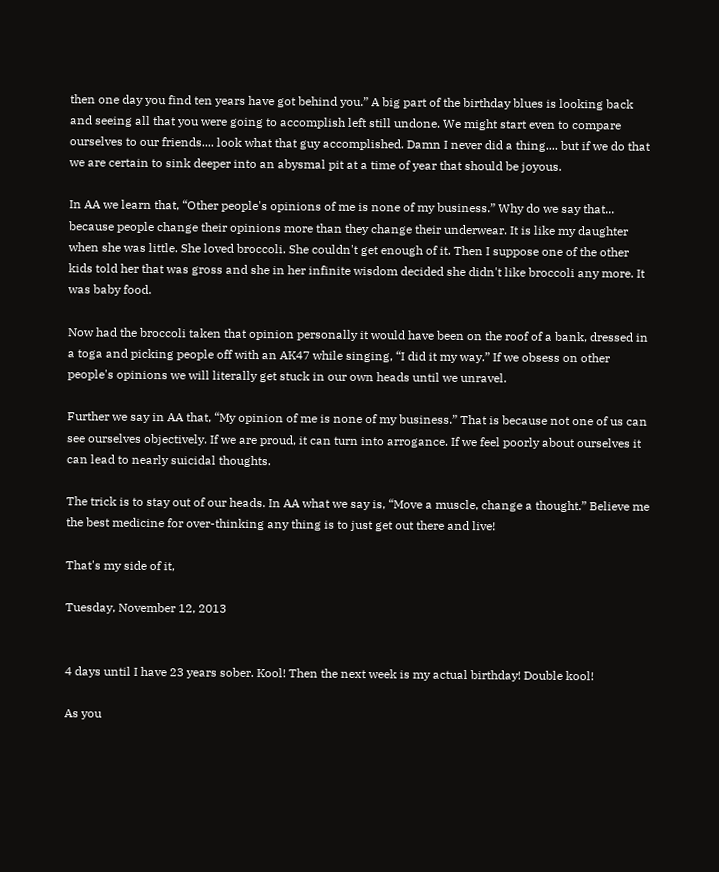then one day you find ten years have got behind you.” A big part of the birthday blues is looking back and seeing all that you were going to accomplish left still undone. We might start even to compare ourselves to our friends.... look what that guy accomplished. Damn I never did a thing.... but if we do that we are certain to sink deeper into an abysmal pit at a time of year that should be joyous.

In AA we learn that, “Other people's opinions of me is none of my business.” Why do we say that... because people change their opinions more than they change their underwear. It is like my daughter when she was little. She loved broccoli. She couldn't get enough of it. Then I suppose one of the other kids told her that was gross and she in her infinite wisdom decided she didn't like broccoli any more. It was baby food.

Now had the broccoli taken that opinion personally it would have been on the roof of a bank, dressed in a toga and picking people off with an AK47 while singing, “I did it my way.” If we obsess on other people's opinions we will literally get stuck in our own heads until we unravel.

Further we say in AA that, “My opinion of me is none of my business.” That is because not one of us can see ourselves objectively. If we are proud, it can turn into arrogance. If we feel poorly about ourselves it can lead to nearly suicidal thoughts.

The trick is to stay out of our heads. In AA what we say is, “Move a muscle, change a thought.” Believe me the best medicine for over-thinking any thing is to just get out there and live!

That's my side of it,

Tuesday, November 12, 2013


4 days until I have 23 years sober. Kool! Then the next week is my actual birthday! Double kool!

As you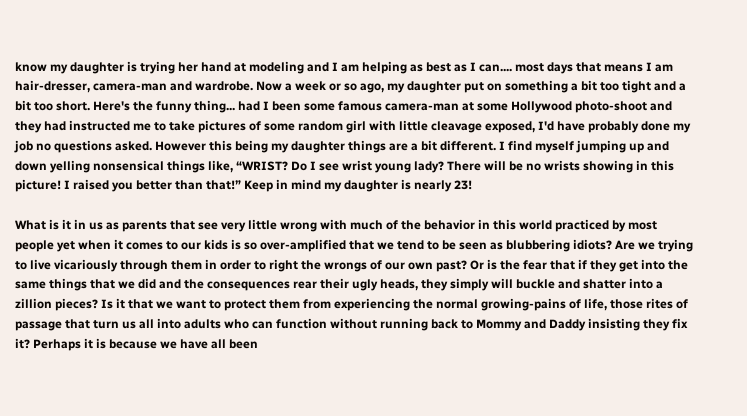know my daughter is trying her hand at modeling and I am helping as best as I can.... most days that means I am hair-dresser, camera-man and wardrobe. Now a week or so ago, my daughter put on something a bit too tight and a bit too short. Here's the funny thing... had I been some famous camera-man at some Hollywood photo-shoot and they had instructed me to take pictures of some random girl with little cleavage exposed, I'd have probably done my job no questions asked. However this being my daughter things are a bit different. I find myself jumping up and down yelling nonsensical things like, “WRIST? Do I see wrist young lady? There will be no wrists showing in this picture! I raised you better than that!” Keep in mind my daughter is nearly 23!

What is it in us as parents that see very little wrong with much of the behavior in this world practiced by most people yet when it comes to our kids is so over-amplified that we tend to be seen as blubbering idiots? Are we trying to live vicariously through them in order to right the wrongs of our own past? Or is the fear that if they get into the same things that we did and the consequences rear their ugly heads, they simply will buckle and shatter into a zillion pieces? Is it that we want to protect them from experiencing the normal growing-pains of life, those rites of passage that turn us all into adults who can function without running back to Mommy and Daddy insisting they fix it? Perhaps it is because we have all been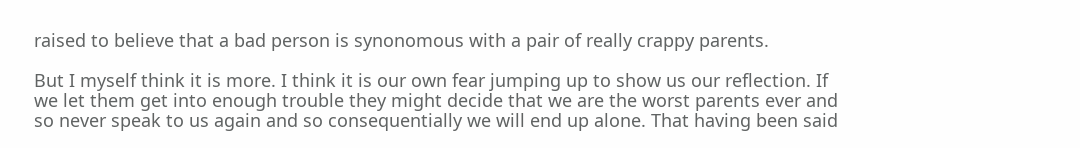raised to believe that a bad person is synonomous with a pair of really crappy parents.

But I myself think it is more. I think it is our own fear jumping up to show us our reflection. If we let them get into enough trouble they might decide that we are the worst parents ever and so never speak to us again and so consequentially we will end up alone. That having been said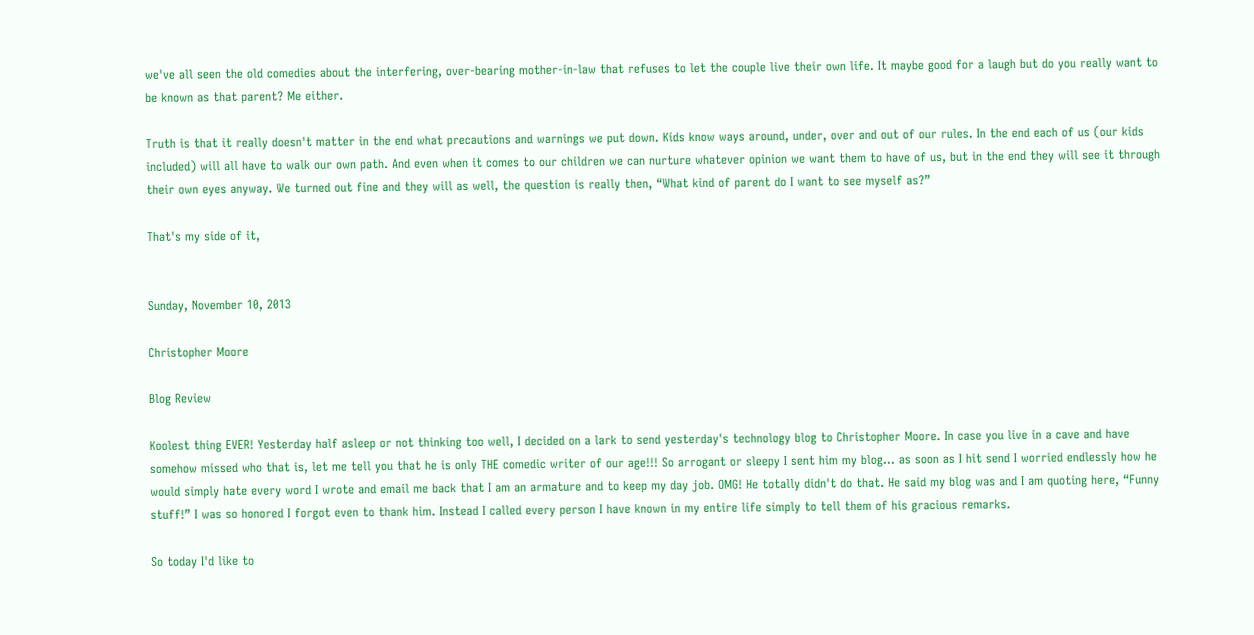we've all seen the old comedies about the interfering, over-bearing mother-in-law that refuses to let the couple live their own life. It maybe good for a laugh but do you really want to be known as that parent? Me either.

Truth is that it really doesn't matter in the end what precautions and warnings we put down. Kids know ways around, under, over and out of our rules. In the end each of us (our kids included) will all have to walk our own path. And even when it comes to our children we can nurture whatever opinion we want them to have of us, but in the end they will see it through their own eyes anyway. We turned out fine and they will as well, the question is really then, “What kind of parent do I want to see myself as?”

That's my side of it,


Sunday, November 10, 2013

Christopher Moore

Blog Review

Koolest thing EVER! Yesterday half asleep or not thinking too well, I decided on a lark to send yesterday's technology blog to Christopher Moore. In case you live in a cave and have somehow missed who that is, let me tell you that he is only THE comedic writer of our age!!! So arrogant or sleepy I sent him my blog... as soon as I hit send I worried endlessly how he would simply hate every word I wrote and email me back that I am an armature and to keep my day job. OMG! He totally didn't do that. He said my blog was and I am quoting here, “Funny stuff!” I was so honored I forgot even to thank him. Instead I called every person I have known in my entire life simply to tell them of his gracious remarks.

So today I'd like to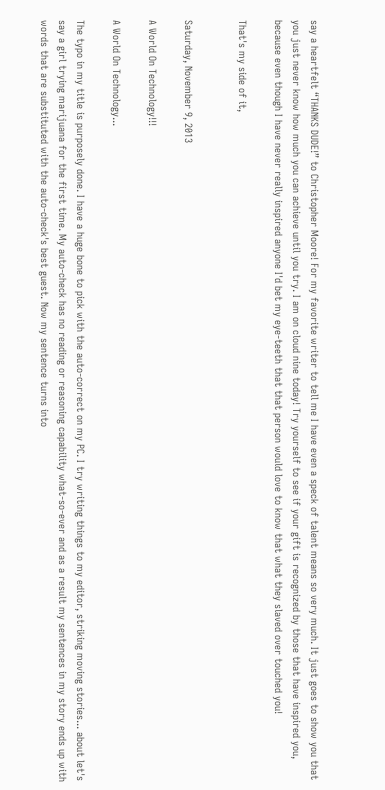say a heartfelt “THANKS DUDE!” to Christopher Moore! For my favorite writer to tell me I have even a speck of talent means so very much. It just goes to show you that you just never know how much you can achieve until you try. I am on cloud nine today! Try yourself to see if your gift is recognized by those that have inspired you, because even though I have never really inspired anyone I'd bet my eye-teeth that that person would love to know that what they slaved over touched you!

That's my side of it,


Saturday, November 9, 2013

A World On Technology!!!

A World On Technology...

The typo in my title is purposely done. I have a huge bone to pick with the auto-correct on my PC. I try writing things to my editor, striking moving stories... about let's say a girl trying marijuana for the first time. My auto-check has no reading or reasoning capability what-so-ever and as a result my sentences in my story ends up with words that are substituted with the auto-check's best guest. Now my sentence turns into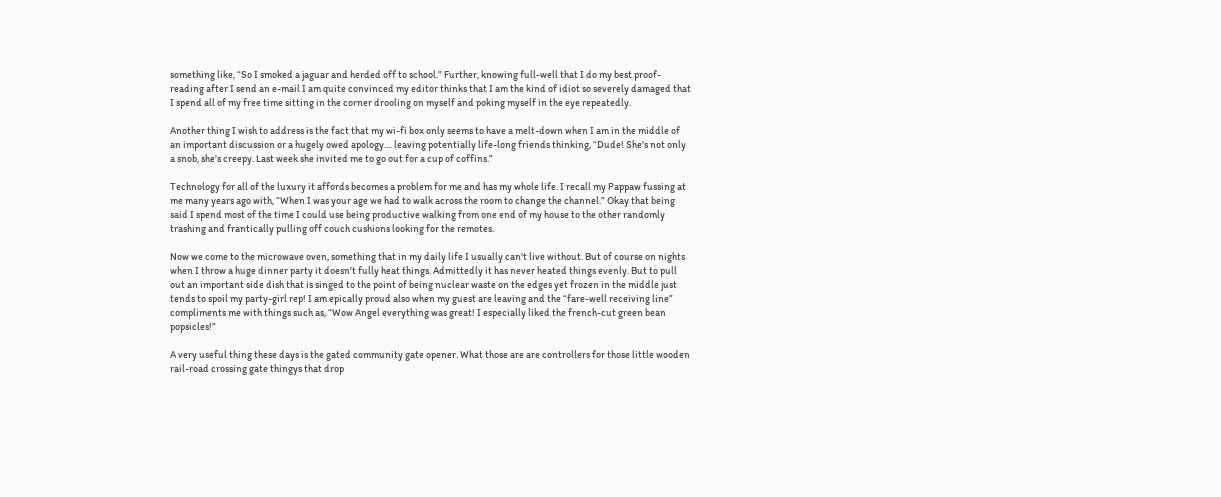something like, “So I smoked a jaguar and herded off to school.” Further, knowing full-well that I do my best proof-reading after I send an e-mail I am quite convinced my editor thinks that I am the kind of idiot so severely damaged that I spend all of my free time sitting in the corner drooling on myself and poking myself in the eye repeatedly.

Another thing I wish to address is the fact that my wi-fi box only seems to have a melt-down when I am in the middle of an important discussion or a hugely owed apology.... leaving potentially life-long friends thinking, “Dude! She's not only a snob, she's creepy. Last week she invited me to go out for a cup of coffins.”

Technology for all of the luxury it affords becomes a problem for me and has my whole life. I recall my Pappaw fussing at me many years ago with, “When I was your age we had to walk across the room to change the channel.” Okay that being said I spend most of the time I could use being productive walking from one end of my house to the other randomly trashing and frantically pulling off couch cushions looking for the remotes.

Now we come to the microwave oven, something that in my daily life I usually can't live without. But of course on nights when I throw a huge dinner party it doesn't fully heat things. Admittedly it has never heated things evenly. But to pull out an important side dish that is singed to the point of being nuclear waste on the edges yet frozen in the middle just tends to spoil my party-girl rep! I am epically proud also when my guest are leaving and the “fare-well receiving line” compliments me with things such as, “Wow Angel everything was great! I especially liked the french-cut green bean popsicles!”

A very useful thing these days is the gated community gate opener. What those are are controllers for those little wooden rail-road crossing gate thingys that drop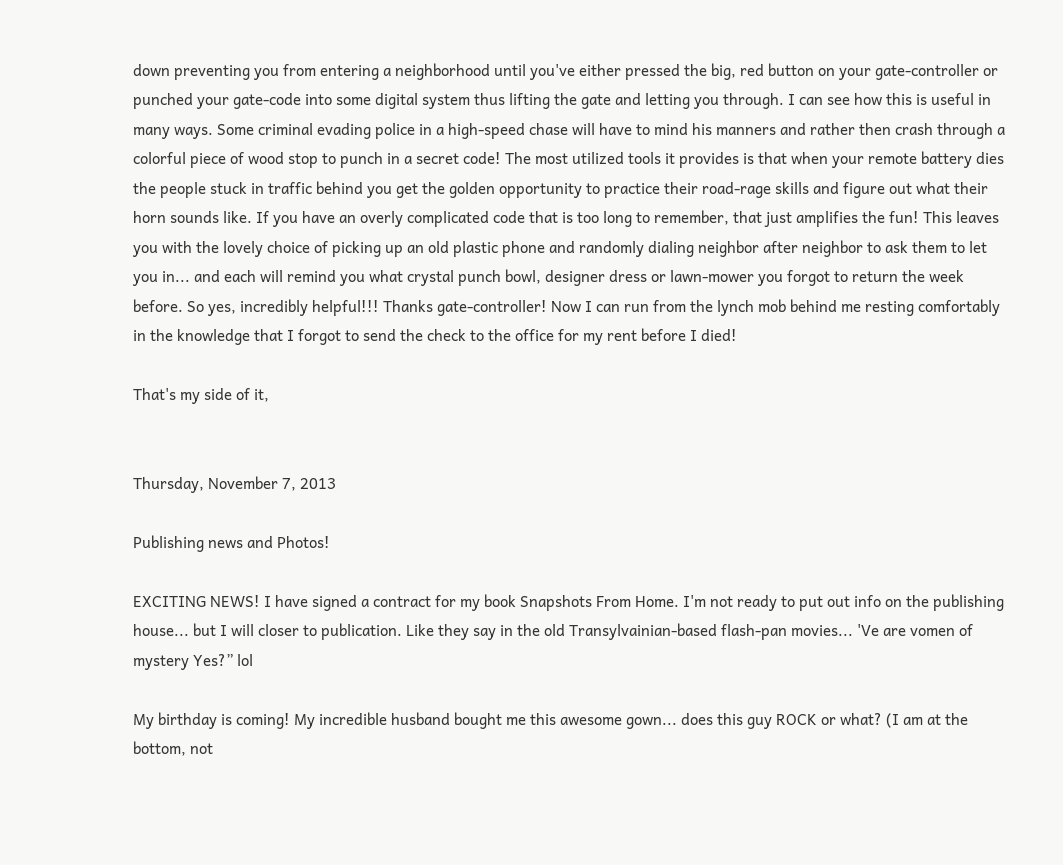down preventing you from entering a neighborhood until you've either pressed the big, red button on your gate-controller or punched your gate-code into some digital system thus lifting the gate and letting you through. I can see how this is useful in many ways. Some criminal evading police in a high-speed chase will have to mind his manners and rather then crash through a colorful piece of wood stop to punch in a secret code! The most utilized tools it provides is that when your remote battery dies the people stuck in traffic behind you get the golden opportunity to practice their road-rage skills and figure out what their horn sounds like. If you have an overly complicated code that is too long to remember, that just amplifies the fun! This leaves you with the lovely choice of picking up an old plastic phone and randomly dialing neighbor after neighbor to ask them to let you in... and each will remind you what crystal punch bowl, designer dress or lawn-mower you forgot to return the week before. So yes, incredibly helpful!!! Thanks gate-controller! Now I can run from the lynch mob behind me resting comfortably in the knowledge that I forgot to send the check to the office for my rent before I died!

That's my side of it,


Thursday, November 7, 2013

Publishing news and Photos!

EXCITING NEWS! I have signed a contract for my book Snapshots From Home. I'm not ready to put out info on the publishing house... but I will closer to publication. Like they say in the old Transylvainian-based flash-pan movies... 'Ve are vomen of mystery Yes?” lol

My birthday is coming! My incredible husband bought me this awesome gown... does this guy ROCK or what? (I am at the bottom, not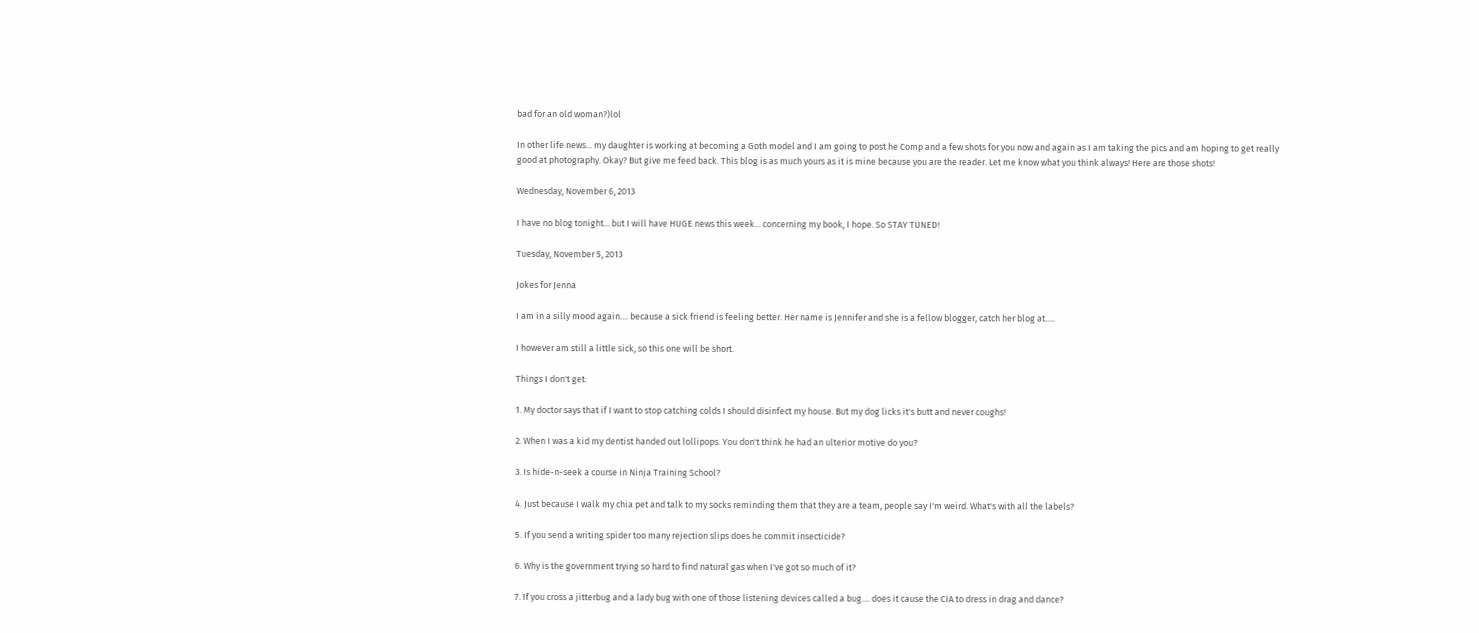bad for an old woman?)lol

In other life news... my daughter is working at becoming a Goth model and I am going to post he Comp and a few shots for you now and again as I am taking the pics and am hoping to get really good at photography. Okay? But give me feed back. This blog is as much yours as it is mine because you are the reader. Let me know what you think always! Here are those shots!

Wednesday, November 6, 2013

I have no blog tonight... but I will have HUGE news this week... concerning my book, I hope. So STAY TUNED!

Tuesday, November 5, 2013

Jokes for Jenna

I am in a silly mood again.... because a sick friend is feeling better. Her name is Jennifer and she is a fellow blogger, catch her blog at.....

I however am still a little sick, so this one will be short.

Things I don't get:

1. My doctor says that if I want to stop catching colds I should disinfect my house. But my dog licks it's butt and never coughs!

2. When I was a kid my dentist handed out lollipops. You don't think he had an ulterior motive do you?

3. Is hide-n-seek a course in Ninja Training School?

4. Just because I walk my chia pet and talk to my socks reminding them that they are a team, people say I'm weird. What's with all the labels?

5. If you send a writing spider too many rejection slips does he commit insecticide?

6. Why is the government trying so hard to find natural gas when I've got so much of it?

7. If you cross a jitterbug and a lady bug with one of those listening devices called a bug.... does it cause the CIA to dress in drag and dance?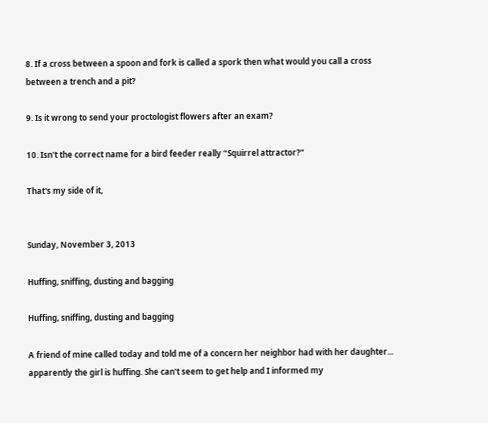8. If a cross between a spoon and fork is called a spork then what would you call a cross between a trench and a pit?

9. Is it wrong to send your proctologist flowers after an exam?

10. Isn't the correct name for a bird feeder really “Squirrel attractor?”

That's my side of it,


Sunday, November 3, 2013

Huffing, sniffing, dusting and bagging

Huffing, sniffing, dusting and bagging

A friend of mine called today and told me of a concern her neighbor had with her daughter... apparently the girl is huffing. She can't seem to get help and I informed my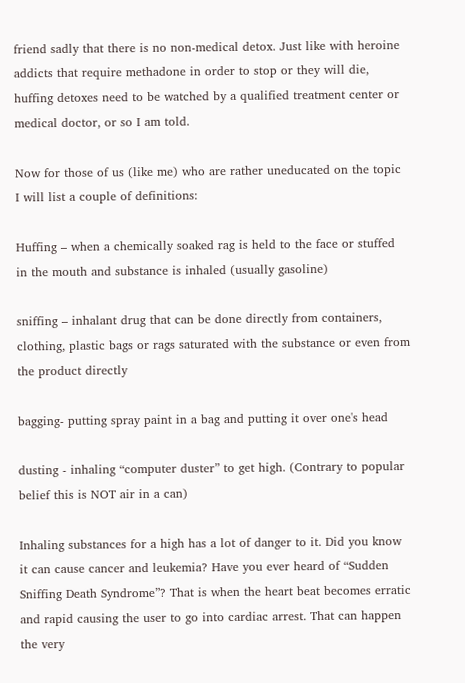friend sadly that there is no non-medical detox. Just like with heroine addicts that require methadone in order to stop or they will die, huffing detoxes need to be watched by a qualified treatment center or medical doctor, or so I am told.

Now for those of us (like me) who are rather uneducated on the topic I will list a couple of definitions:

Huffing – when a chemically soaked rag is held to the face or stuffed in the mouth and substance is inhaled (usually gasoline)

sniffing – inhalant drug that can be done directly from containers, clothing, plastic bags or rags saturated with the substance or even from the product directly

bagging- putting spray paint in a bag and putting it over one's head

dusting - inhaling “computer duster” to get high. (Contrary to popular belief this is NOT air in a can)

Inhaling substances for a high has a lot of danger to it. Did you know it can cause cancer and leukemia? Have you ever heard of “Sudden Sniffing Death Syndrome”? That is when the heart beat becomes erratic and rapid causing the user to go into cardiac arrest. That can happen the very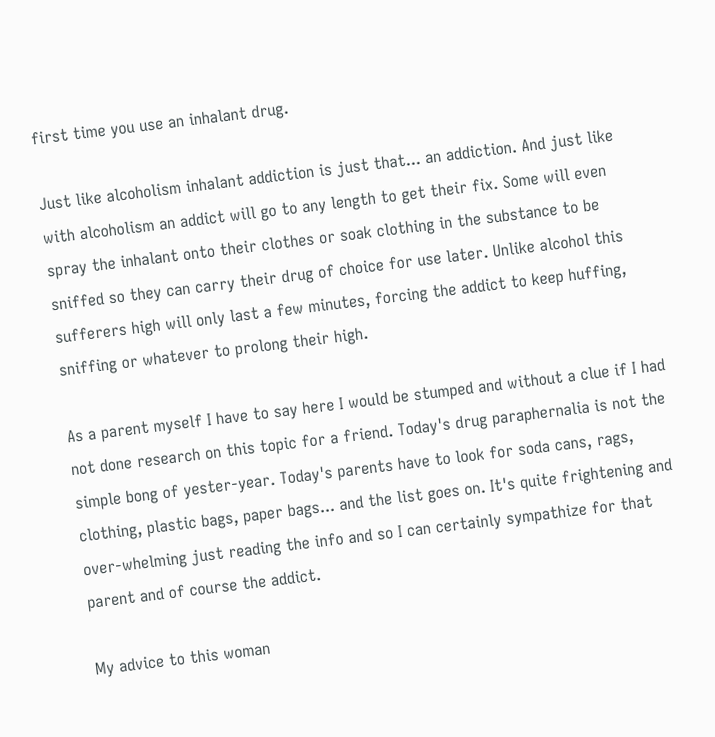first time you use an inhalant drug.

Just like alcoholism inhalant addiction is just that... an addiction. And just like with alcoholism an addict will go to any length to get their fix. Some will even spray the inhalant onto their clothes or soak clothing in the substance to be sniffed so they can carry their drug of choice for use later. Unlike alcohol this sufferers high will only last a few minutes, forcing the addict to keep huffing, sniffing or whatever to prolong their high.

As a parent myself I have to say here I would be stumped and without a clue if I had not done research on this topic for a friend. Today's drug paraphernalia is not the simple bong of yester-year. Today's parents have to look for soda cans, rags, clothing, plastic bags, paper bags... and the list goes on. It's quite frightening and over-whelming just reading the info and so I can certainly sympathize for that parent and of course the addict.

My advice to this woman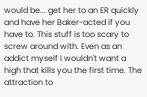would be... get her to an ER quickly and have her Baker-acted if you have to. This stuff is too scary to screw around with. Even as an addict myself I wouldn't want a high that kills you the first time. The attraction to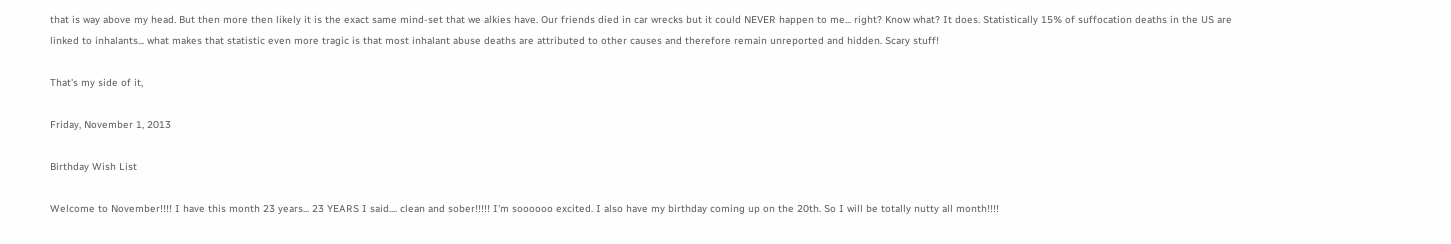that is way above my head. But then more then likely it is the exact same mind-set that we alkies have. Our friends died in car wrecks but it could NEVER happen to me... right? Know what? It does. Statistically 15% of suffocation deaths in the US are linked to inhalants... what makes that statistic even more tragic is that most inhalant abuse deaths are attributed to other causes and therefore remain unreported and hidden. Scary stuff!

That's my side of it,

Friday, November 1, 2013

Birthday Wish List

Welcome to November!!!! I have this month 23 years... 23 YEARS I said.... clean and sober!!!!! I'm soooooo excited. I also have my birthday coming up on the 20th. So I will be totally nutty all month!!!!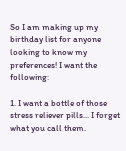So I am making up my birthday list for anyone looking to know my preferences! I want the following:

1. I want a bottle of those stress reliever pills... I forget what you call them.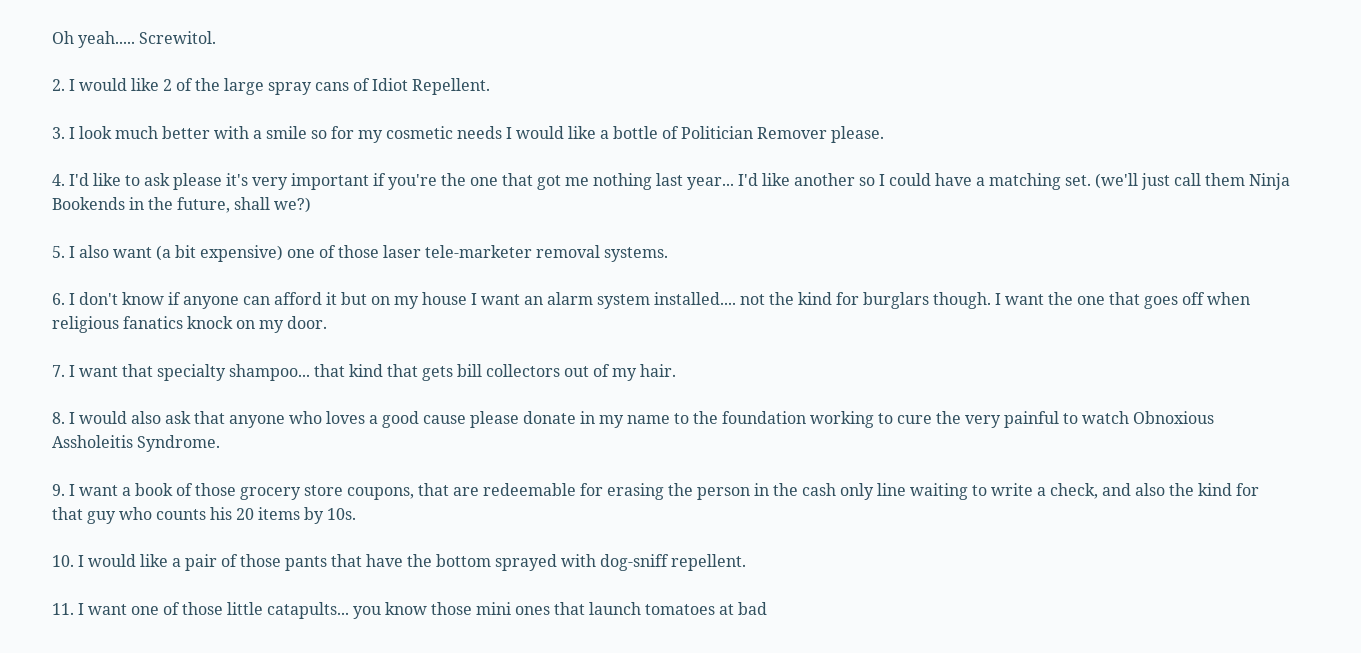Oh yeah..... Screwitol.

2. I would like 2 of the large spray cans of Idiot Repellent.

3. I look much better with a smile so for my cosmetic needs I would like a bottle of Politician Remover please.

4. I'd like to ask please it's very important if you're the one that got me nothing last year... I'd like another so I could have a matching set. (we'll just call them Ninja Bookends in the future, shall we?)

5. I also want (a bit expensive) one of those laser tele-marketer removal systems.

6. I don't know if anyone can afford it but on my house I want an alarm system installed.... not the kind for burglars though. I want the one that goes off when religious fanatics knock on my door.

7. I want that specialty shampoo... that kind that gets bill collectors out of my hair.

8. I would also ask that anyone who loves a good cause please donate in my name to the foundation working to cure the very painful to watch Obnoxious Assholeitis Syndrome.

9. I want a book of those grocery store coupons, that are redeemable for erasing the person in the cash only line waiting to write a check, and also the kind for that guy who counts his 20 items by 10s.

10. I would like a pair of those pants that have the bottom sprayed with dog-sniff repellent.

11. I want one of those little catapults... you know those mini ones that launch tomatoes at bad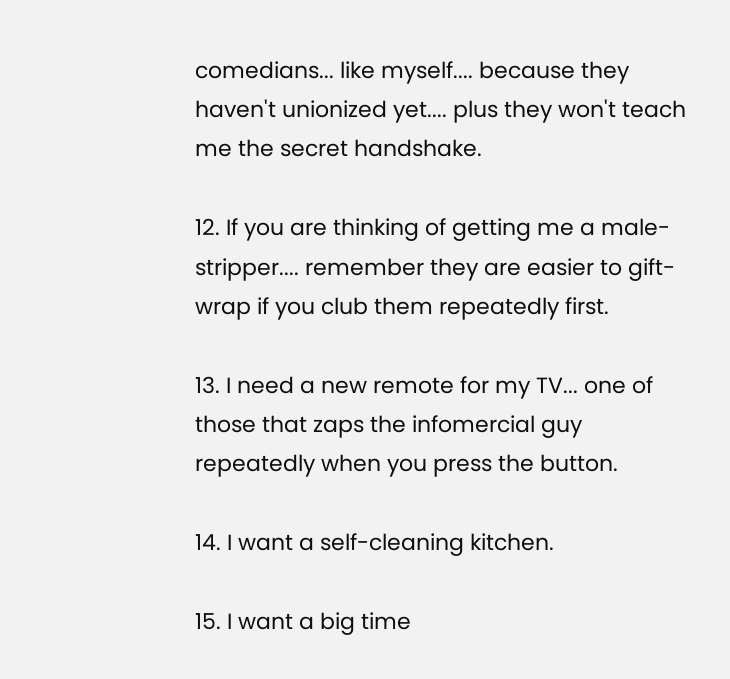comedians... like myself.... because they haven't unionized yet.... plus they won't teach me the secret handshake.

12. If you are thinking of getting me a male-stripper.... remember they are easier to gift-wrap if you club them repeatedly first.

13. I need a new remote for my TV... one of those that zaps the infomercial guy repeatedly when you press the button.

14. I want a self-cleaning kitchen.

15. I want a big time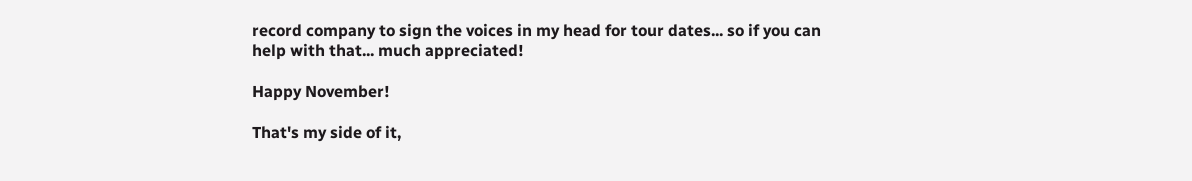record company to sign the voices in my head for tour dates... so if you can help with that... much appreciated!

Happy November!

That's my side of it,